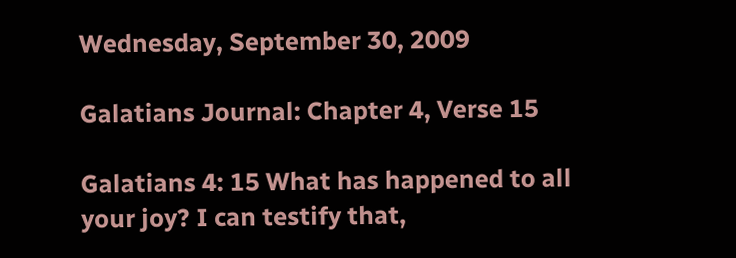Wednesday, September 30, 2009

Galatians Journal: Chapter 4, Verse 15

Galatians 4: 15 What has happened to all your joy? I can testify that,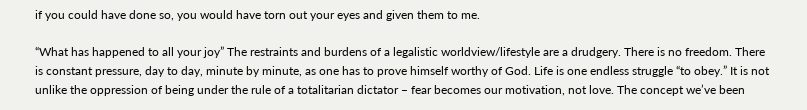if you could have done so, you would have torn out your eyes and given them to me.

“What has happened to all your joy” The restraints and burdens of a legalistic worldview/lifestyle are a drudgery. There is no freedom. There is constant pressure, day to day, minute by minute, as one has to prove himself worthy of God. Life is one endless struggle “to obey.” It is not unlike the oppression of being under the rule of a totalitarian dictator – fear becomes our motivation, not love. The concept we’ve been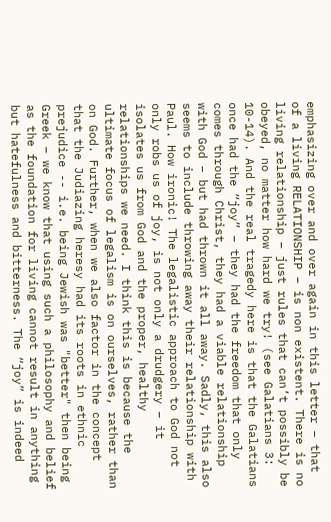emphasizing over and over again in this letter – that of a living RELATIONSHIP – is non existent. There is no living relationship – just rules that can’t possibly be obeyed, no matter how hard we try! (see Galatians 3: 10-14). And the real tragedy here is that the Galatians once had the “joy” – they had the freedom that only comes through Christ, they had a viable relationship with God – but had thrown it all away. Sadly, this also seems to include throwing away their relationship with Paul. How ironic! The legalistic approach to God not only robs us of joy, is not only a drudgery – it isolates us from God and the proper, healthy relationships we need. I think this is because the ultimate focus of legalism is on ourselves, rather than on God. Further, when we also factor in the concept that the Judiazing heresy had its roots in ethnic prejudice -- i.e. being Jewish was "better" then being Greek – we know that using such a philosophy and belief as the foundation for living cannot result in anything but hatefulness and bitterness. The “joy” is indeed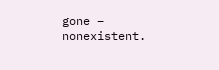gone – nonexistent.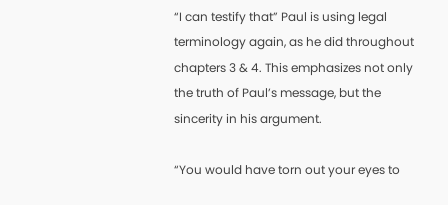“I can testify that” Paul is using legal terminology again, as he did throughout chapters 3 & 4. This emphasizes not only the truth of Paul’s message, but the sincerity in his argument.

“You would have torn out your eyes to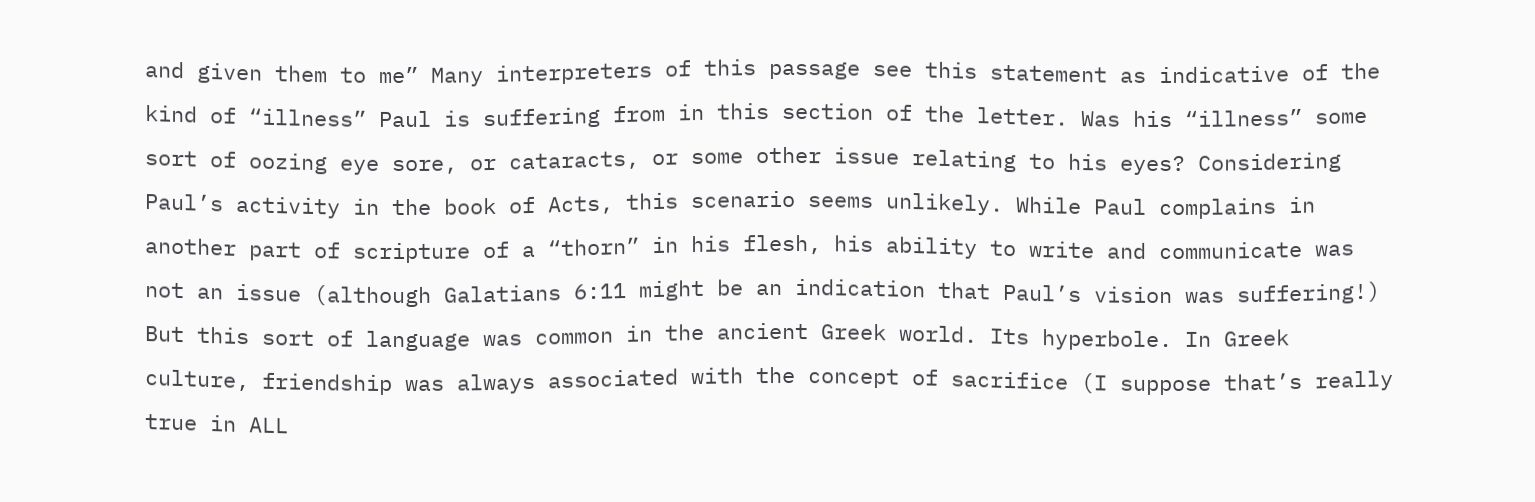and given them to me” Many interpreters of this passage see this statement as indicative of the kind of “illness” Paul is suffering from in this section of the letter. Was his “illness” some sort of oozing eye sore, or cataracts, or some other issue relating to his eyes? Considering Paul’s activity in the book of Acts, this scenario seems unlikely. While Paul complains in another part of scripture of a “thorn” in his flesh, his ability to write and communicate was not an issue (although Galatians 6:11 might be an indication that Paul’s vision was suffering!) But this sort of language was common in the ancient Greek world. Its hyperbole. In Greek culture, friendship was always associated with the concept of sacrifice (I suppose that’s really true in ALL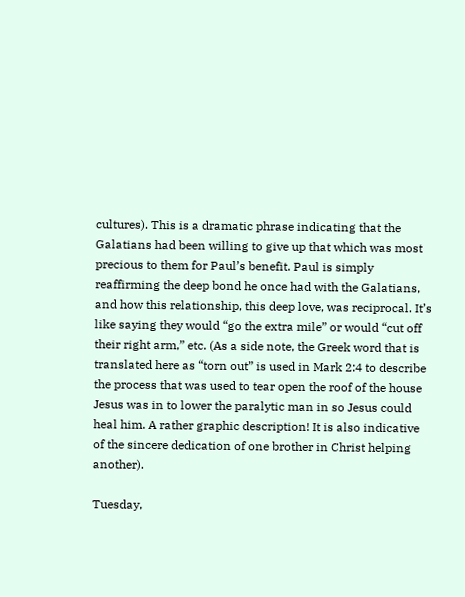cultures). This is a dramatic phrase indicating that the Galatians had been willing to give up that which was most precious to them for Paul’s benefit. Paul is simply reaffirming the deep bond he once had with the Galatians, and how this relationship, this deep love, was reciprocal. It’s like saying they would “go the extra mile” or would “cut off their right arm,” etc. (As a side note, the Greek word that is translated here as “torn out” is used in Mark 2:4 to describe the process that was used to tear open the roof of the house Jesus was in to lower the paralytic man in so Jesus could heal him. A rather graphic description! It is also indicative of the sincere dedication of one brother in Christ helping another).

Tuesday,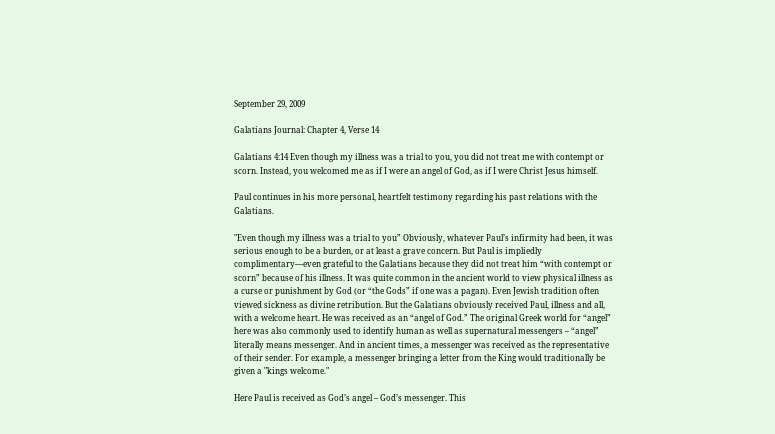September 29, 2009

Galatians Journal: Chapter 4, Verse 14

Galatians 4:14 Even though my illness was a trial to you, you did not treat me with contempt or scorn. Instead, you welcomed me as if I were an angel of God, as if I were Christ Jesus himself.

Paul continues in his more personal, heartfelt testimony regarding his past relations with the Galatians.

"Even though my illness was a trial to you” Obviously, whatever Paul’s infirmity had been, it was serious enough to be a burden, or at least a grave concern. But Paul is impliedly complimentary—even grateful to the Galatians because they did not treat him “with contempt or scorn” because of his illness. It was quite common in the ancient world to view physical illness as a curse or punishment by God (or “the Gods” if one was a pagan). Even Jewish tradition often viewed sickness as divine retribution. But the Galatians obviously received Paul, illness and all, with a welcome heart. He was received as an “angel of God.” The original Greek world for “angel” here was also commonly used to identify human as well as supernatural messengers – “angel” literally means messenger. And in ancient times, a messenger was received as the representative of their sender. For example, a messenger bringing a letter from the King would traditionally be given a "kings welcome."

Here Paul is received as God’s angel – God’s messenger. This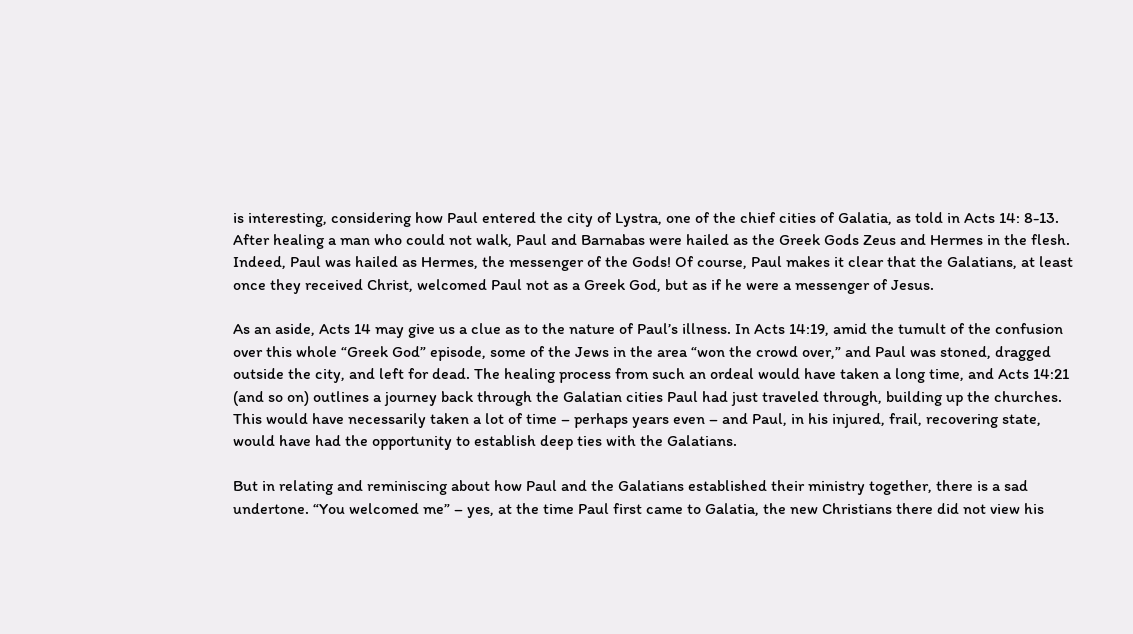is interesting, considering how Paul entered the city of Lystra, one of the chief cities of Galatia, as told in Acts 14: 8-13. After healing a man who could not walk, Paul and Barnabas were hailed as the Greek Gods Zeus and Hermes in the flesh. Indeed, Paul was hailed as Hermes, the messenger of the Gods! Of course, Paul makes it clear that the Galatians, at least once they received Christ, welcomed Paul not as a Greek God, but as if he were a messenger of Jesus.

As an aside, Acts 14 may give us a clue as to the nature of Paul’s illness. In Acts 14:19, amid the tumult of the confusion over this whole “Greek God” episode, some of the Jews in the area “won the crowd over,” and Paul was stoned, dragged outside the city, and left for dead. The healing process from such an ordeal would have taken a long time, and Acts 14:21 (and so on) outlines a journey back through the Galatian cities Paul had just traveled through, building up the churches. This would have necessarily taken a lot of time – perhaps years even – and Paul, in his injured, frail, recovering state, would have had the opportunity to establish deep ties with the Galatians.

But in relating and reminiscing about how Paul and the Galatians established their ministry together, there is a sad undertone. “You welcomed me” – yes, at the time Paul first came to Galatia, the new Christians there did not view his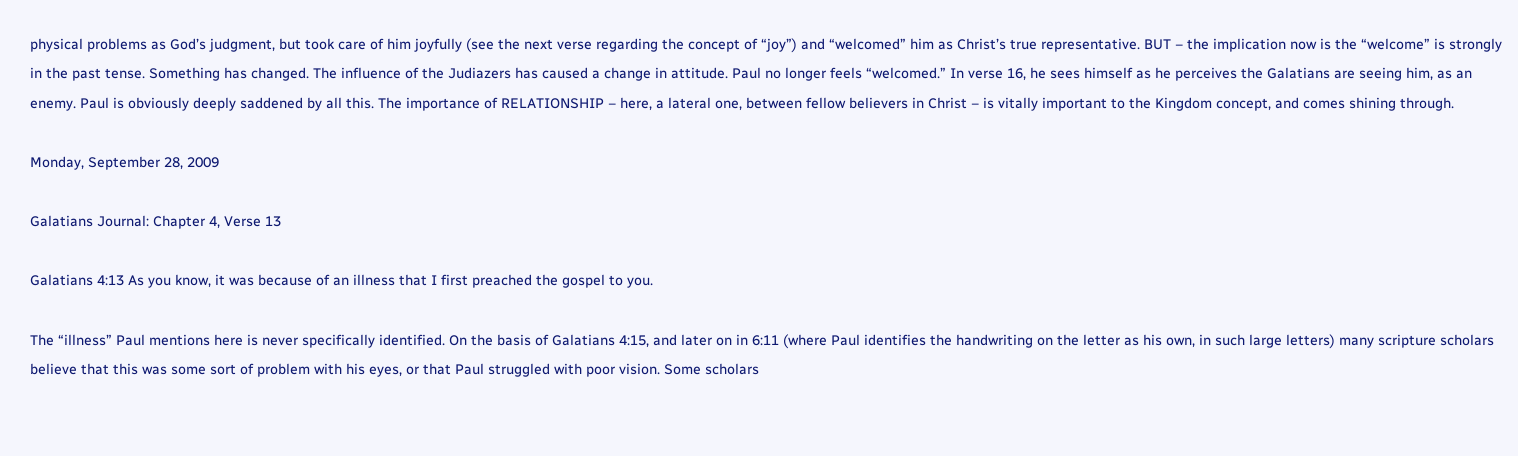physical problems as God’s judgment, but took care of him joyfully (see the next verse regarding the concept of “joy”) and “welcomed” him as Christ’s true representative. BUT – the implication now is the “welcome” is strongly in the past tense. Something has changed. The influence of the Judiazers has caused a change in attitude. Paul no longer feels “welcomed.” In verse 16, he sees himself as he perceives the Galatians are seeing him, as an enemy. Paul is obviously deeply saddened by all this. The importance of RELATIONSHIP – here, a lateral one, between fellow believers in Christ – is vitally important to the Kingdom concept, and comes shining through.

Monday, September 28, 2009

Galatians Journal: Chapter 4, Verse 13

Galatians 4:13 As you know, it was because of an illness that I first preached the gospel to you.

The “illness” Paul mentions here is never specifically identified. On the basis of Galatians 4:15, and later on in 6:11 (where Paul identifies the handwriting on the letter as his own, in such large letters) many scripture scholars believe that this was some sort of problem with his eyes, or that Paul struggled with poor vision. Some scholars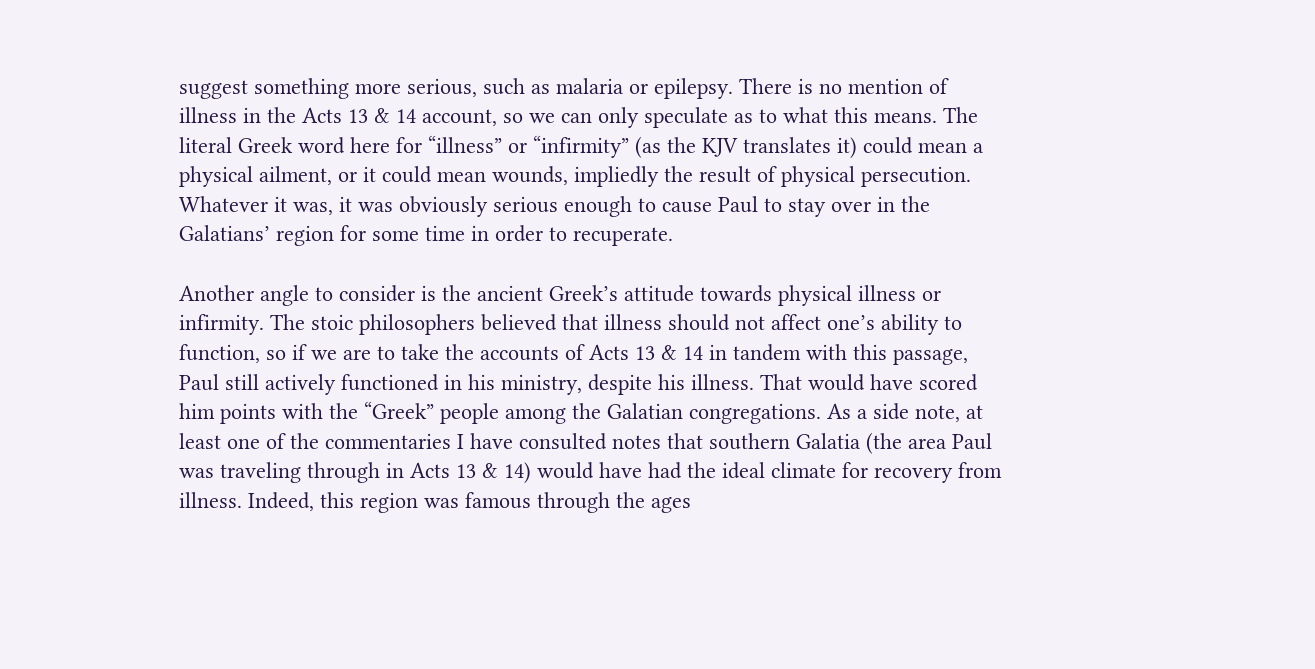suggest something more serious, such as malaria or epilepsy. There is no mention of illness in the Acts 13 & 14 account, so we can only speculate as to what this means. The literal Greek word here for “illness” or “infirmity” (as the KJV translates it) could mean a physical ailment, or it could mean wounds, impliedly the result of physical persecution. Whatever it was, it was obviously serious enough to cause Paul to stay over in the Galatians’ region for some time in order to recuperate.

Another angle to consider is the ancient Greek’s attitude towards physical illness or infirmity. The stoic philosophers believed that illness should not affect one’s ability to function, so if we are to take the accounts of Acts 13 & 14 in tandem with this passage, Paul still actively functioned in his ministry, despite his illness. That would have scored him points with the “Greek” people among the Galatian congregations. As a side note, at least one of the commentaries I have consulted notes that southern Galatia (the area Paul was traveling through in Acts 13 & 14) would have had the ideal climate for recovery from illness. Indeed, this region was famous through the ages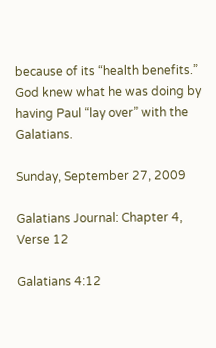because of its “health benefits.” God knew what he was doing by having Paul “lay over” with the Galatians.

Sunday, September 27, 2009

Galatians Journal: Chapter 4, Verse 12

Galatians 4:12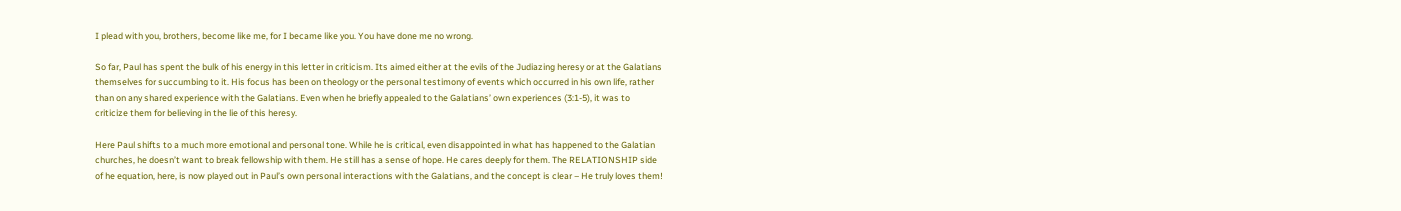I plead with you, brothers, become like me, for I became like you. You have done me no wrong.

So far, Paul has spent the bulk of his energy in this letter in criticism. Its aimed either at the evils of the Judiazing heresy or at the Galatians themselves for succumbing to it. His focus has been on theology or the personal testimony of events which occurred in his own life, rather than on any shared experience with the Galatians. Even when he briefly appealed to the Galatians’ own experiences (3:1-5), it was to criticize them for believing in the lie of this heresy.

Here Paul shifts to a much more emotional and personal tone. While he is critical, even disappointed in what has happened to the Galatian churches, he doesn’t want to break fellowship with them. He still has a sense of hope. He cares deeply for them. The RELATIONSHIP side of he equation, here, is now played out in Paul’s own personal interactions with the Galatians, and the concept is clear – He truly loves them!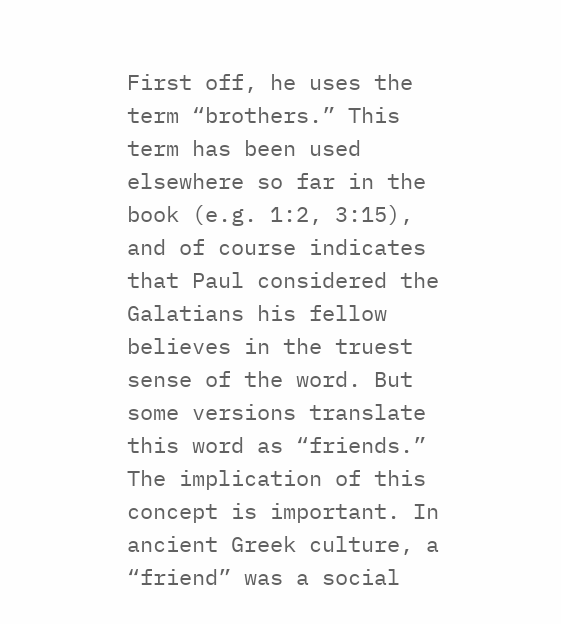First off, he uses the term “brothers.” This term has been used elsewhere so far in the book (e.g. 1:2, 3:15), and of course indicates that Paul considered the Galatians his fellow believes in the truest sense of the word. But some versions translate this word as “friends.” The implication of this concept is important. In ancient Greek culture, a “friend” was a social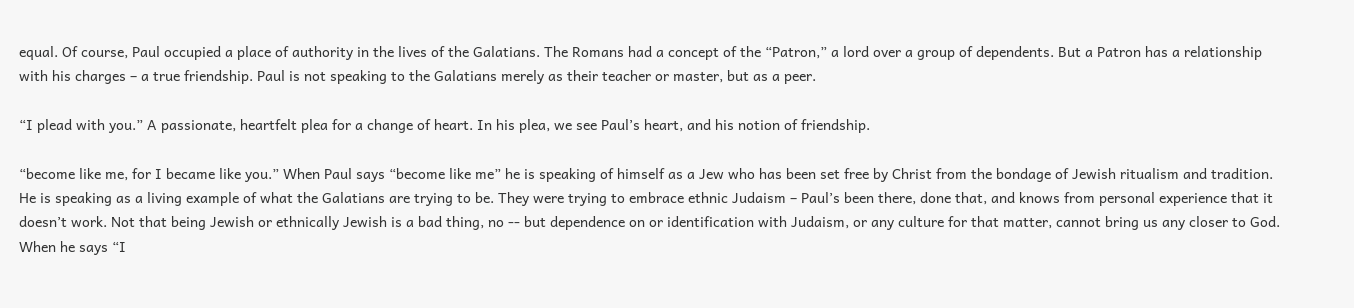equal. Of course, Paul occupied a place of authority in the lives of the Galatians. The Romans had a concept of the “Patron,” a lord over a group of dependents. But a Patron has a relationship with his charges – a true friendship. Paul is not speaking to the Galatians merely as their teacher or master, but as a peer.

“I plead with you.” A passionate, heartfelt plea for a change of heart. In his plea, we see Paul’s heart, and his notion of friendship.

“become like me, for I became like you.” When Paul says “become like me” he is speaking of himself as a Jew who has been set free by Christ from the bondage of Jewish ritualism and tradition. He is speaking as a living example of what the Galatians are trying to be. They were trying to embrace ethnic Judaism – Paul’s been there, done that, and knows from personal experience that it doesn’t work. Not that being Jewish or ethnically Jewish is a bad thing, no -- but dependence on or identification with Judaism, or any culture for that matter, cannot bring us any closer to God. When he says “I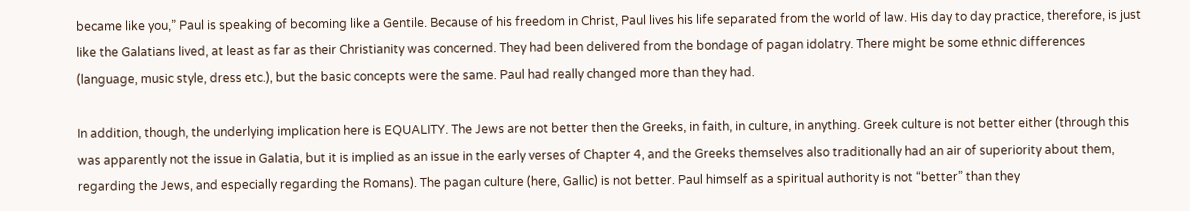became like you,” Paul is speaking of becoming like a Gentile. Because of his freedom in Christ, Paul lives his life separated from the world of law. His day to day practice, therefore, is just like the Galatians lived, at least as far as their Christianity was concerned. They had been delivered from the bondage of pagan idolatry. There might be some ethnic differences (language, music style, dress etc.), but the basic concepts were the same. Paul had really changed more than they had.

In addition, though, the underlying implication here is EQUALITY. The Jews are not better then the Greeks, in faith, in culture, in anything. Greek culture is not better either (through this was apparently not the issue in Galatia, but it is implied as an issue in the early verses of Chapter 4, and the Greeks themselves also traditionally had an air of superiority about them, regarding the Jews, and especially regarding the Romans). The pagan culture (here, Gallic) is not better. Paul himself as a spiritual authority is not “better” than they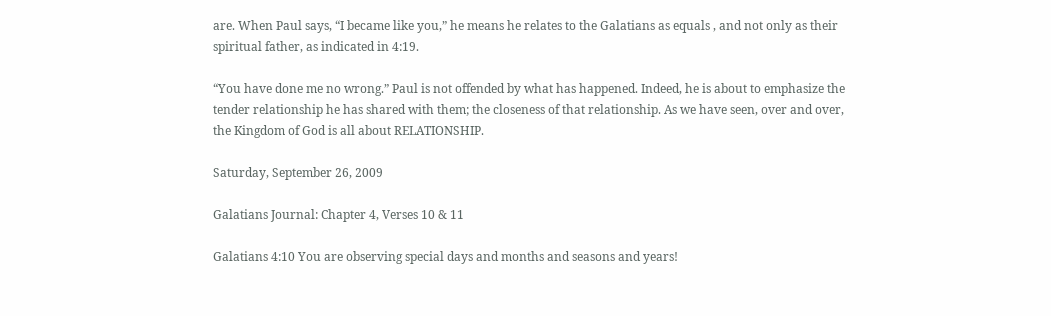are. When Paul says, “I became like you,” he means he relates to the Galatians as equals , and not only as their spiritual father, as indicated in 4:19.

“You have done me no wrong.” Paul is not offended by what has happened. Indeed, he is about to emphasize the tender relationship he has shared with them; the closeness of that relationship. As we have seen, over and over, the Kingdom of God is all about RELATIONSHIP.

Saturday, September 26, 2009

Galatians Journal: Chapter 4, Verses 10 & 11

Galatians 4:10 You are observing special days and months and seasons and years!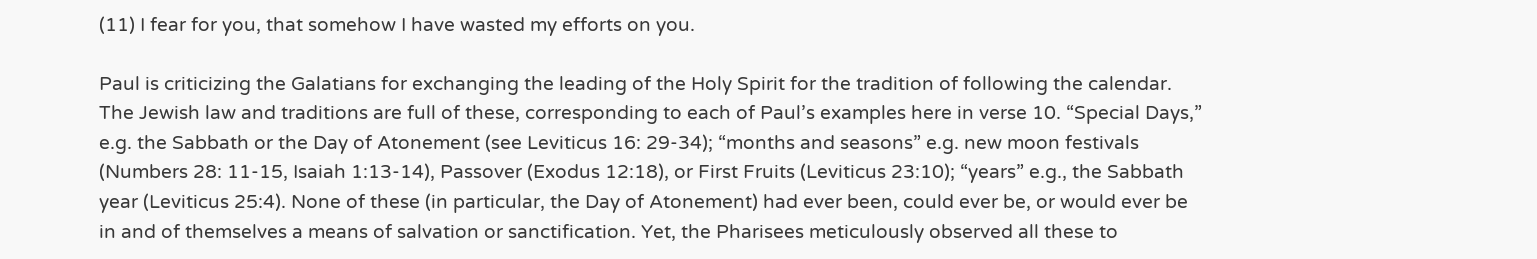(11) I fear for you, that somehow I have wasted my efforts on you.

Paul is criticizing the Galatians for exchanging the leading of the Holy Spirit for the tradition of following the calendar. The Jewish law and traditions are full of these, corresponding to each of Paul’s examples here in verse 10. “Special Days,” e.g. the Sabbath or the Day of Atonement (see Leviticus 16: 29-34); “months and seasons” e.g. new moon festivals (Numbers 28: 11-15, Isaiah 1:13-14), Passover (Exodus 12:18), or First Fruits (Leviticus 23:10); “years” e.g., the Sabbath year (Leviticus 25:4). None of these (in particular, the Day of Atonement) had ever been, could ever be, or would ever be in and of themselves a means of salvation or sanctification. Yet, the Pharisees meticulously observed all these to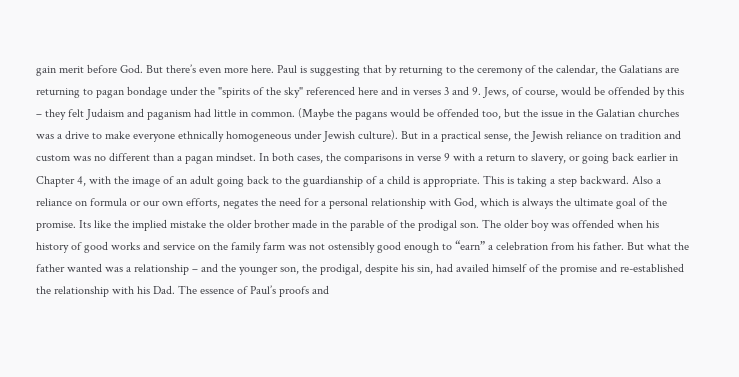gain merit before God. But there’s even more here. Paul is suggesting that by returning to the ceremony of the calendar, the Galatians are returning to pagan bondage under the "spirits of the sky" referenced here and in verses 3 and 9. Jews, of course, would be offended by this – they felt Judaism and paganism had little in common. (Maybe the pagans would be offended too, but the issue in the Galatian churches was a drive to make everyone ethnically homogeneous under Jewish culture). But in a practical sense, the Jewish reliance on tradition and custom was no different than a pagan mindset. In both cases, the comparisons in verse 9 with a return to slavery, or going back earlier in Chapter 4, with the image of an adult going back to the guardianship of a child is appropriate. This is taking a step backward. Also a reliance on formula or our own efforts, negates the need for a personal relationship with God, which is always the ultimate goal of the promise. Its like the implied mistake the older brother made in the parable of the prodigal son. The older boy was offended when his history of good works and service on the family farm was not ostensibly good enough to “earn” a celebration from his father. But what the father wanted was a relationship – and the younger son, the prodigal, despite his sin, had availed himself of the promise and re-established the relationship with his Dad. The essence of Paul’s proofs and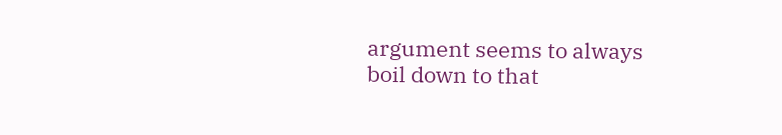argument seems to always boil down to that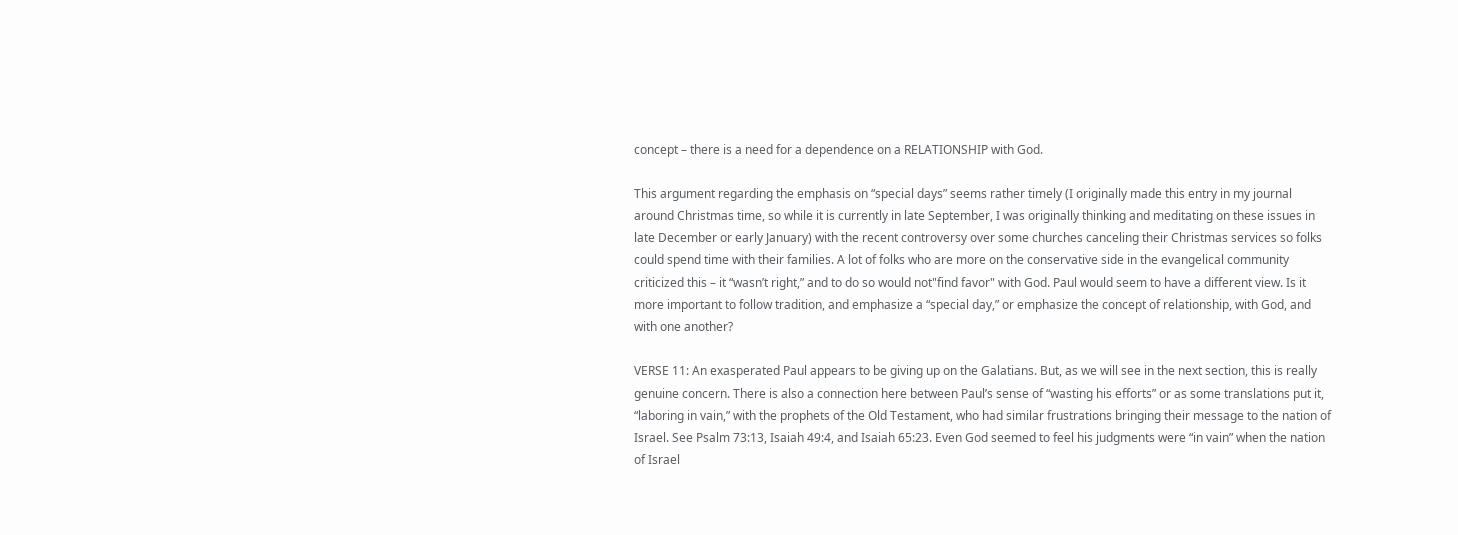concept – there is a need for a dependence on a RELATIONSHIP with God.

This argument regarding the emphasis on “special days” seems rather timely (I originally made this entry in my journal around Christmas time, so while it is currently in late September, I was originally thinking and meditating on these issues in late December or early January) with the recent controversy over some churches canceling their Christmas services so folks could spend time with their families. A lot of folks who are more on the conservative side in the evangelical community criticized this – it “wasn’t right,” and to do so would not"find favor" with God. Paul would seem to have a different view. Is it more important to follow tradition, and emphasize a “special day,” or emphasize the concept of relationship, with God, and with one another?

VERSE 11: An exasperated Paul appears to be giving up on the Galatians. But, as we will see in the next section, this is really genuine concern. There is also a connection here between Paul’s sense of “wasting his efforts” or as some translations put it, “laboring in vain,” with the prophets of the Old Testament, who had similar frustrations bringing their message to the nation of Israel. See Psalm 73:13, Isaiah 49:4, and Isaiah 65:23. Even God seemed to feel his judgments were “in vain” when the nation of Israel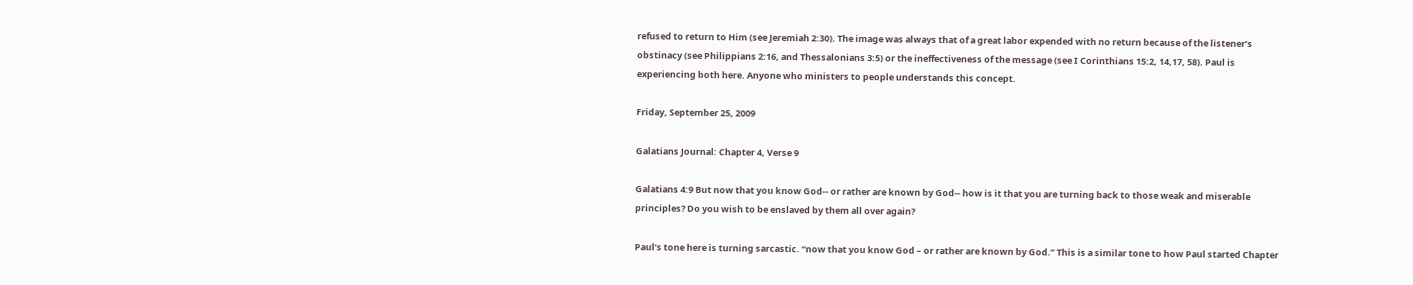refused to return to Him (see Jeremiah 2:30). The image was always that of a great labor expended with no return because of the listener’s obstinacy (see Philippians 2:16, and Thessalonians 3:5) or the ineffectiveness of the message (see I Corinthians 15:2, 14,17, 58). Paul is experiencing both here. Anyone who ministers to people understands this concept.

Friday, September 25, 2009

Galatians Journal: Chapter 4, Verse 9

Galatians 4:9 But now that you know God-- or rather are known by God-- how is it that you are turning back to those weak and miserable principles? Do you wish to be enslaved by them all over again?

Paul’s tone here is turning sarcastic. “now that you know God – or rather are known by God.” This is a similar tone to how Paul started Chapter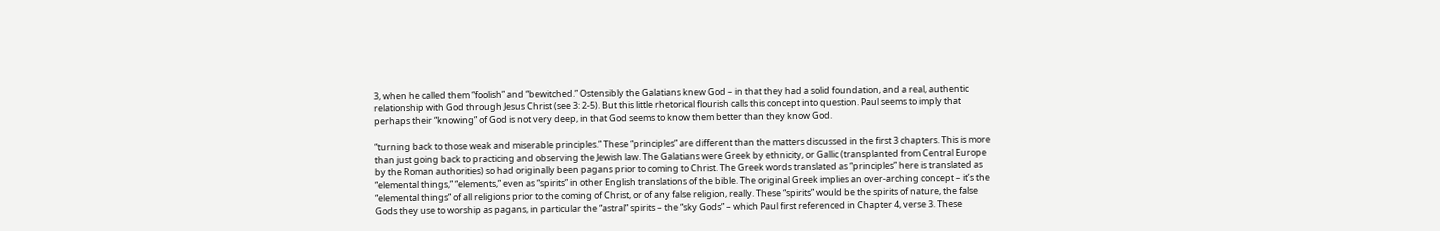3, when he called them “foolish” and “bewitched.” Ostensibly the Galatians knew God – in that they had a solid foundation, and a real, authentic relationship with God through Jesus Christ (see 3: 2-5). But this little rhetorical flourish calls this concept into question. Paul seems to imply that perhaps their “knowing” of God is not very deep, in that God seems to know them better than they know God.

“turning back to those weak and miserable principles.” These “principles” are different than the matters discussed in the first 3 chapters. This is more than just going back to practicing and observing the Jewish law. The Galatians were Greek by ethnicity, or Gallic (transplanted from Central Europe by the Roman authorities) so had originally been pagans prior to coming to Christ. The Greek words translated as “principles” here is translated as “elemental things,” “elements,” even as “spirits” in other English translations of the bible. The original Greek implies an over-arching concept – it’s the “elemental things” of all religions prior to the coming of Christ, or of any false religion, really. These “spirits” would be the spirits of nature, the false Gods they use to worship as pagans, in particular the “astral” spirits – the “sky Gods” – which Paul first referenced in Chapter 4, verse 3. These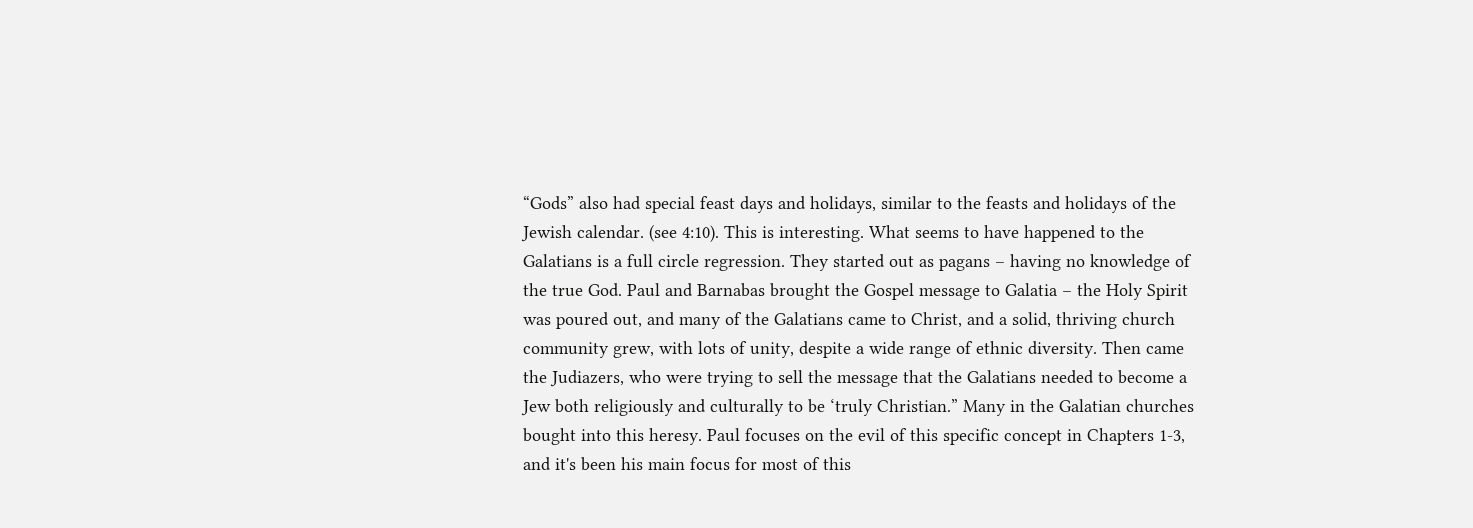“Gods” also had special feast days and holidays, similar to the feasts and holidays of the Jewish calendar. (see 4:10). This is interesting. What seems to have happened to the Galatians is a full circle regression. They started out as pagans – having no knowledge of the true God. Paul and Barnabas brought the Gospel message to Galatia – the Holy Spirit was poured out, and many of the Galatians came to Christ, and a solid, thriving church community grew, with lots of unity, despite a wide range of ethnic diversity. Then came the Judiazers, who were trying to sell the message that the Galatians needed to become a Jew both religiously and culturally to be ‘truly Christian.” Many in the Galatian churches bought into this heresy. Paul focuses on the evil of this specific concept in Chapters 1-3, and it's been his main focus for most of this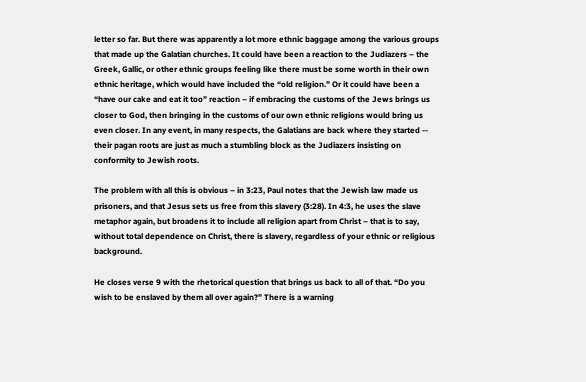letter so far. But there was apparently a lot more ethnic baggage among the various groups that made up the Galatian churches. It could have been a reaction to the Judiazers – the Greek, Gallic, or other ethnic groups feeling like there must be some worth in their own ethnic heritage, which would have included the “old religion.” Or it could have been a “have our cake and eat it too” reaction – if embracing the customs of the Jews brings us closer to God, then bringing in the customs of our own ethnic religions would bring us even closer. In any event, in many respects, the Galatians are back where they started -- their pagan roots are just as much a stumbling block as the Judiazers insisting on conformity to Jewish roots.

The problem with all this is obvious – in 3:23, Paul notes that the Jewish law made us prisoners, and that Jesus sets us free from this slavery (3:28). In 4:3, he uses the slave metaphor again, but broadens it to include all religion apart from Christ – that is to say, without total dependence on Christ, there is slavery, regardless of your ethnic or religious background.

He closes verse 9 with the rhetorical question that brings us back to all of that. “Do you wish to be enslaved by them all over again?” There is a warning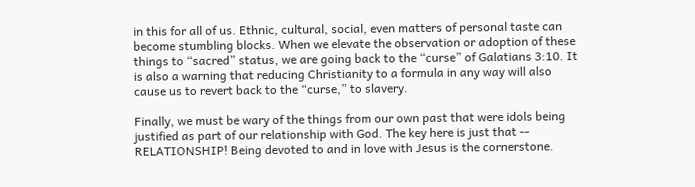in this for all of us. Ethnic, cultural, social, even matters of personal taste can become stumbling blocks. When we elevate the observation or adoption of these things to “sacred” status, we are going back to the “curse” of Galatians 3:10. It is also a warning that reducing Christianity to a formula in any way will also cause us to revert back to the “curse,” to slavery.

Finally, we must be wary of the things from our own past that were idols being justified as part of our relationship with God. The key here is just that -- RELATIONSHIP! Being devoted to and in love with Jesus is the cornerstone.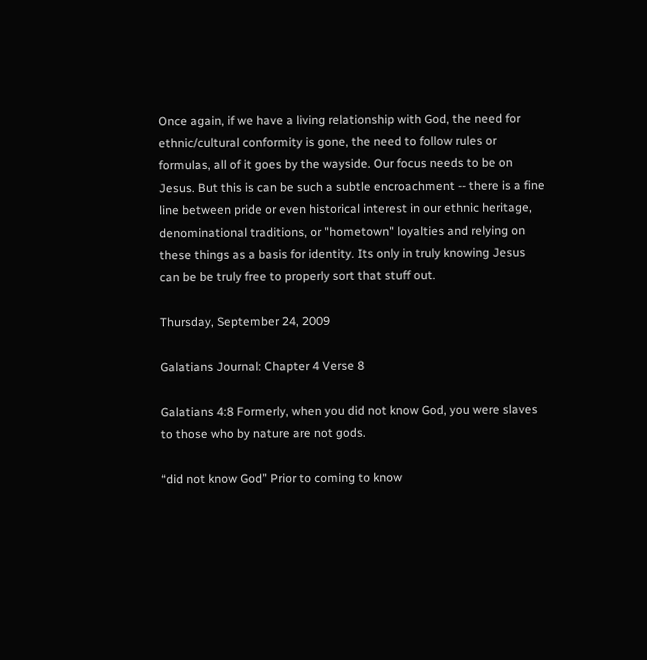Once again, if we have a living relationship with God, the need for ethnic/cultural conformity is gone, the need to follow rules or formulas, all of it goes by the wayside. Our focus needs to be on Jesus. But this is can be such a subtle encroachment -- there is a fine line between pride or even historical interest in our ethnic heritage, denominational traditions, or "hometown" loyalties and relying on these things as a basis for identity. Its only in truly knowing Jesus can be be truly free to properly sort that stuff out.

Thursday, September 24, 2009

Galatians Journal: Chapter 4 Verse 8

Galatians 4:8 Formerly, when you did not know God, you were slaves to those who by nature are not gods.

“did not know God” Prior to coming to know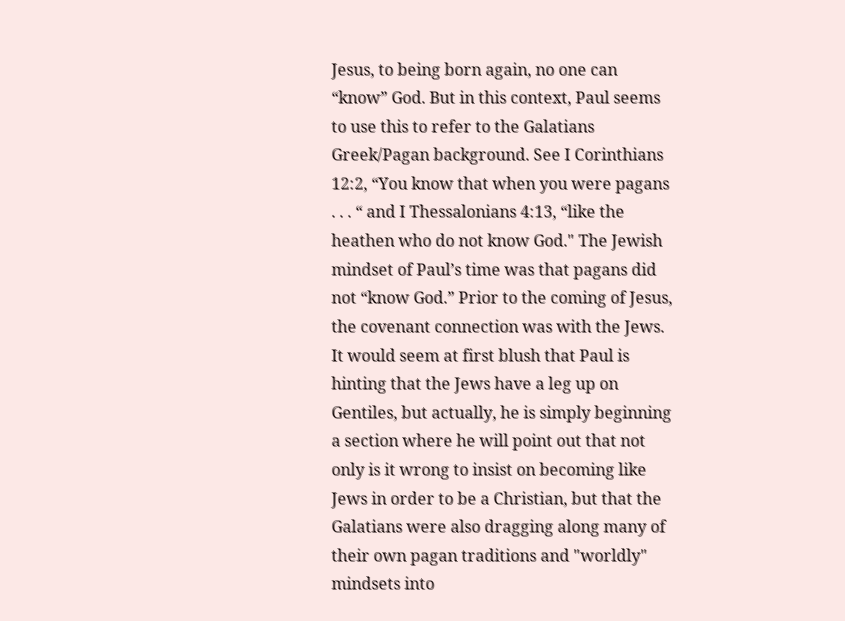Jesus, to being born again, no one can “know” God. But in this context, Paul seems to use this to refer to the Galatians Greek/Pagan background. See I Corinthians 12:2, “You know that when you were pagans . . . “ and I Thessalonians 4:13, “like the heathen who do not know God." The Jewish mindset of Paul’s time was that pagans did not “know God.” Prior to the coming of Jesus, the covenant connection was with the Jews. It would seem at first blush that Paul is hinting that the Jews have a leg up on Gentiles, but actually, he is simply beginning a section where he will point out that not only is it wrong to insist on becoming like Jews in order to be a Christian, but that the Galatians were also dragging along many of their own pagan traditions and "worldly" mindsets into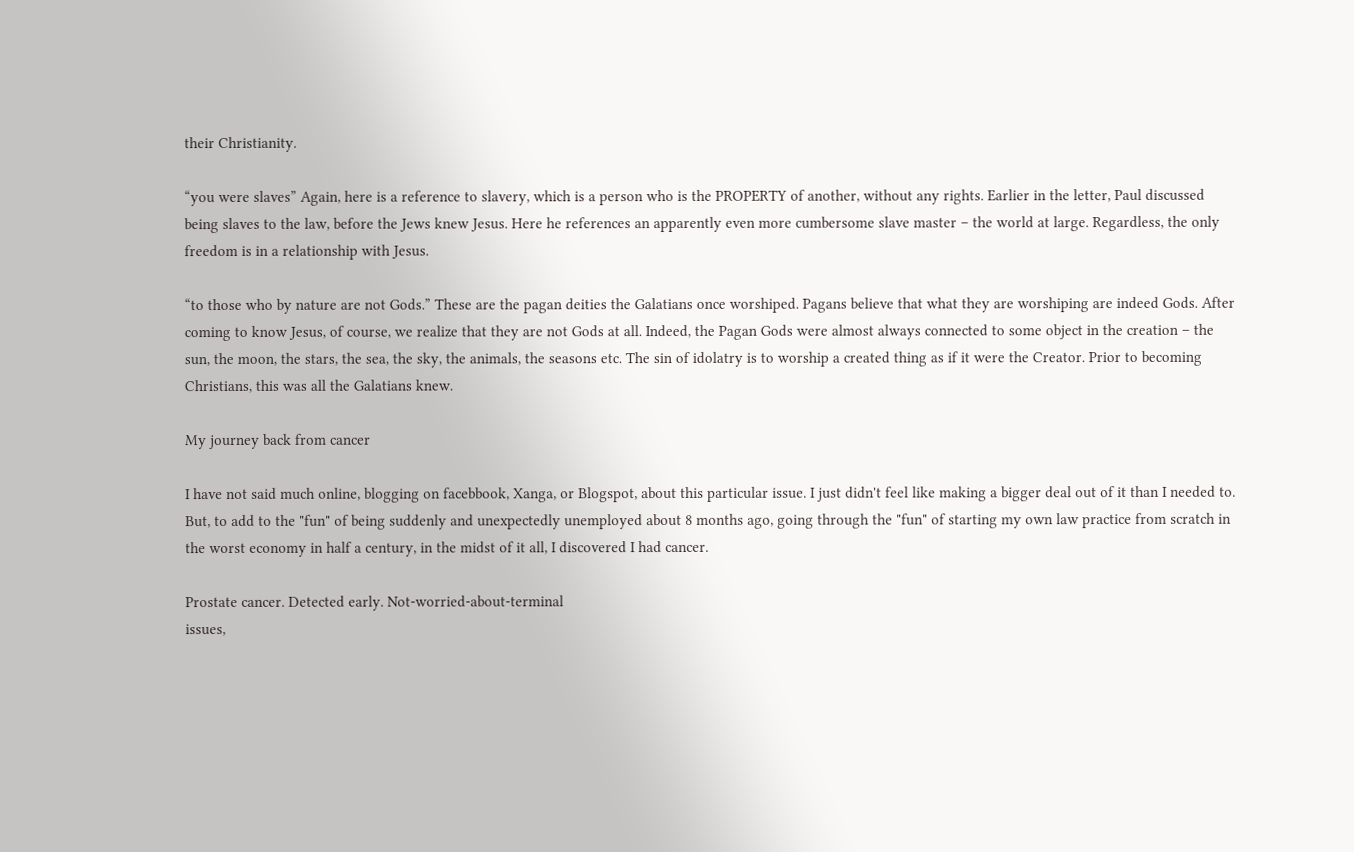their Christianity.

“you were slaves” Again, here is a reference to slavery, which is a person who is the PROPERTY of another, without any rights. Earlier in the letter, Paul discussed being slaves to the law, before the Jews knew Jesus. Here he references an apparently even more cumbersome slave master – the world at large. Regardless, the only freedom is in a relationship with Jesus.

“to those who by nature are not Gods.” These are the pagan deities the Galatians once worshiped. Pagans believe that what they are worshiping are indeed Gods. After coming to know Jesus, of course, we realize that they are not Gods at all. Indeed, the Pagan Gods were almost always connected to some object in the creation – the sun, the moon, the stars, the sea, the sky, the animals, the seasons etc. The sin of idolatry is to worship a created thing as if it were the Creator. Prior to becoming Christians, this was all the Galatians knew.

My journey back from cancer

I have not said much online, blogging on facebbook, Xanga, or Blogspot, about this particular issue. I just didn't feel like making a bigger deal out of it than I needed to. But, to add to the "fun" of being suddenly and unexpectedly unemployed about 8 months ago, going through the "fun" of starting my own law practice from scratch in the worst economy in half a century, in the midst of it all, I discovered I had cancer.

Prostate cancer. Detected early. Not-worried-about-terminal
issues,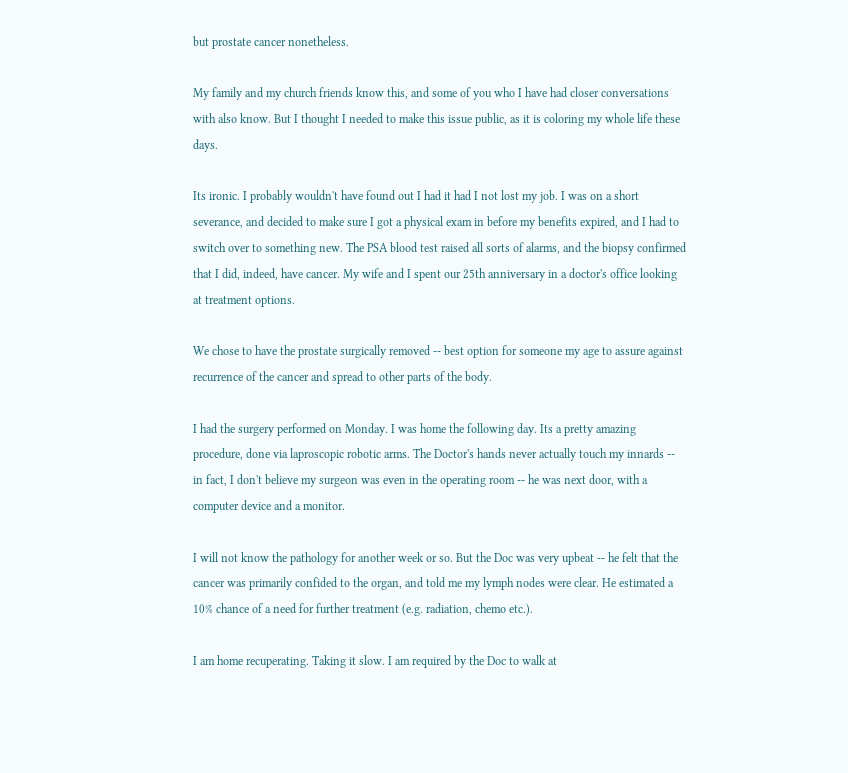but prostate cancer nonetheless.

My family and my church friends know this, and some of you who I have had closer conversations with also know. But I thought I needed to make this issue public, as it is coloring my whole life these days.

Its ironic. I probably wouldn't have found out I had it had I not lost my job. I was on a short severance, and decided to make sure I got a physical exam in before my benefits expired, and I had to switch over to something new. The PSA blood test raised all sorts of alarms, and the biopsy confirmed that I did, indeed, have cancer. My wife and I spent our 25th anniversary in a doctor's office looking at treatment options.

We chose to have the prostate surgically removed -- best option for someone my age to assure against recurrence of the cancer and spread to other parts of the body.

I had the surgery performed on Monday. I was home the following day. Its a pretty amazing procedure, done via laproscopic robotic arms. The Doctor's hands never actually touch my innards -- in fact, I don't believe my surgeon was even in the operating room -- he was next door, with a computer device and a monitor.

I will not know the pathology for another week or so. But the Doc was very upbeat -- he felt that the cancer was primarily confided to the organ, and told me my lymph nodes were clear. He estimated a 10% chance of a need for further treatment (e.g. radiation, chemo etc.).

I am home recuperating. Taking it slow. I am required by the Doc to walk at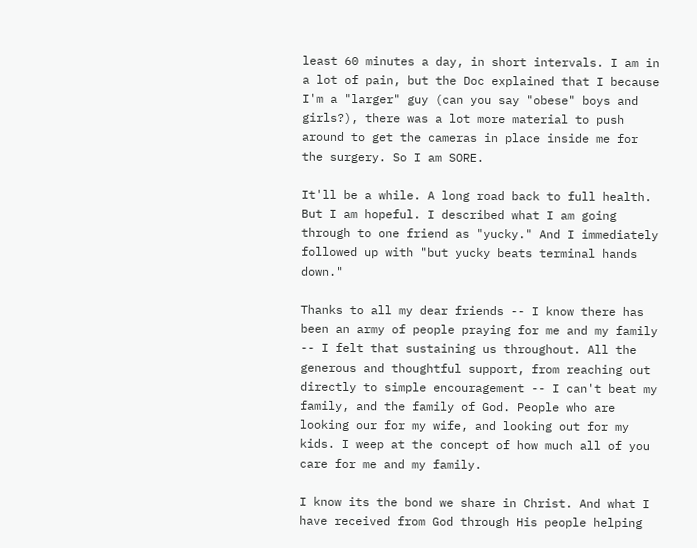least 60 minutes a day, in short intervals. I am in a lot of pain, but the Doc explained that I because I'm a "larger" guy (can you say "obese" boys and girls?), there was a lot more material to push around to get the cameras in place inside me for the surgery. So I am SORE.

It'll be a while. A long road back to full health. But I am hopeful. I described what I am going through to one friend as "yucky." And I immediately followed up with "but yucky beats terminal hands down."

Thanks to all my dear friends -- I know there has been an army of people praying for me and my family -- I felt that sustaining us throughout. All the generous and thoughtful support, from reaching out directly to simple encouragement -- I can't beat my family, and the family of God. People who are looking our for my wife, and looking out for my kids. I weep at the concept of how much all of you care for me and my family.

I know its the bond we share in Christ. And what I have received from God through His people helping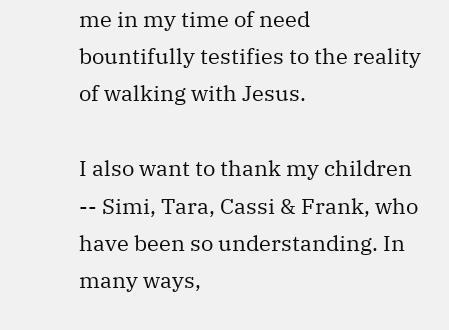me in my time of need bountifully testifies to the reality of walking with Jesus.

I also want to thank my children -- Simi, Tara, Cassi & Frank, who have been so understanding. In many ways,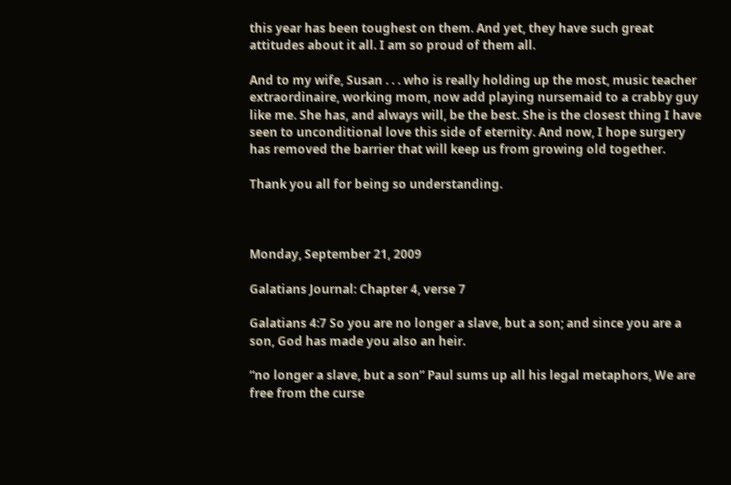this year has been toughest on them. And yet, they have such great attitudes about it all. I am so proud of them all.

And to my wife, Susan . . . who is really holding up the most, music teacher extraordinaire, working mom, now add playing nursemaid to a crabby guy like me. She has, and always will, be the best. She is the closest thing I have seen to unconditional love this side of eternity. And now, I hope surgery has removed the barrier that will keep us from growing old together.

Thank you all for being so understanding.



Monday, September 21, 2009

Galatians Journal: Chapter 4, verse 7

Galatians 4:7 So you are no longer a slave, but a son; and since you are a son, God has made you also an heir.

“no longer a slave, but a son” Paul sums up all his legal metaphors, We are free from the curse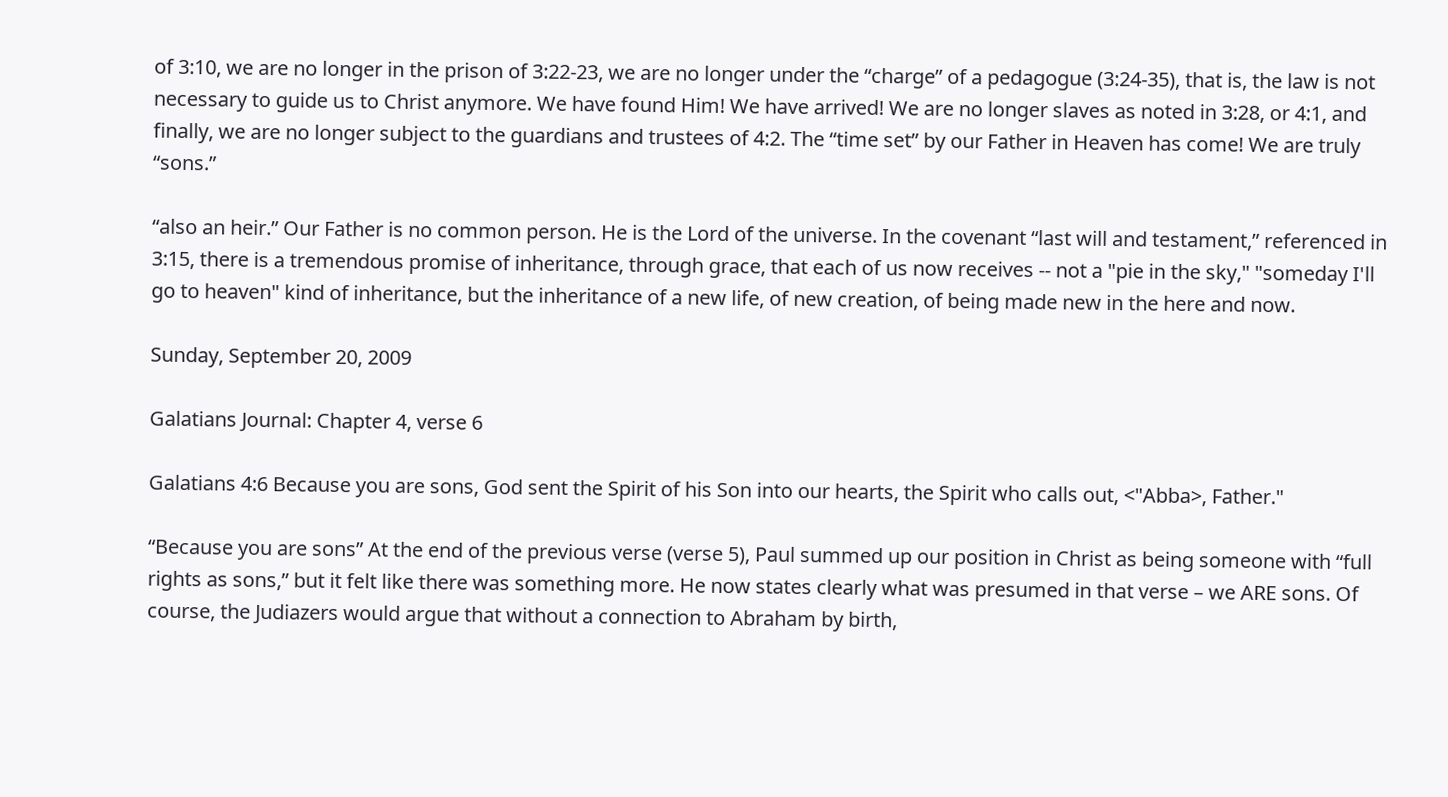of 3:10, we are no longer in the prison of 3:22-23, we are no longer under the “charge” of a pedagogue (3:24-35), that is, the law is not necessary to guide us to Christ anymore. We have found Him! We have arrived! We are no longer slaves as noted in 3:28, or 4:1, and finally, we are no longer subject to the guardians and trustees of 4:2. The “time set” by our Father in Heaven has come! We are truly “sons.”

“also an heir.” Our Father is no common person. He is the Lord of the universe. In the covenant “last will and testament,” referenced in 3:15, there is a tremendous promise of inheritance, through grace, that each of us now receives -- not a "pie in the sky," "someday I'll go to heaven" kind of inheritance, but the inheritance of a new life, of new creation, of being made new in the here and now.

Sunday, September 20, 2009

Galatians Journal: Chapter 4, verse 6

Galatians 4:6 Because you are sons, God sent the Spirit of his Son into our hearts, the Spirit who calls out, <"Abba>, Father."

“Because you are sons” At the end of the previous verse (verse 5), Paul summed up our position in Christ as being someone with “full rights as sons,” but it felt like there was something more. He now states clearly what was presumed in that verse – we ARE sons. Of course, the Judiazers would argue that without a connection to Abraham by birth,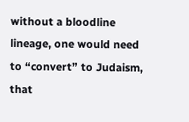without a bloodline lineage, one would need to “convert” to Judaism, that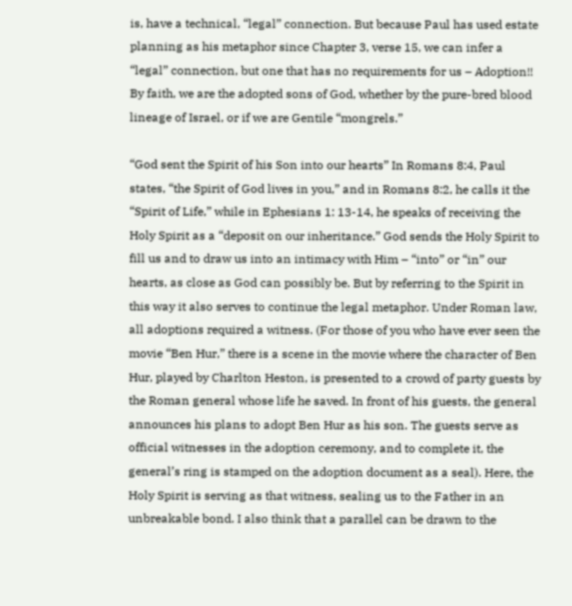is, have a technical, “legal” connection. But because Paul has used estate planning as his metaphor since Chapter 3, verse 15, we can infer a “legal” connection, but one that has no requirements for us – Adoption!! By faith, we are the adopted sons of God, whether by the pure-bred blood lineage of Israel, or if we are Gentile “mongrels.”

“God sent the Spirit of his Son into our hearts” In Romans 8:4, Paul states, “the Spirit of God lives in you,” and in Romans 8:2, he calls it the “Spirit of Life,” while in Ephesians 1: 13-14, he speaks of receiving the Holy Spirit as a “deposit on our inheritance.” God sends the Holy Spirit to fill us and to draw us into an intimacy with Him – “into” or “in” our hearts, as close as God can possibly be. But by referring to the Spirit in this way it also serves to continue the legal metaphor. Under Roman law, all adoptions required a witness. (For those of you who have ever seen the movie “Ben Hur,” there is a scene in the movie where the character of Ben Hur, played by Charlton Heston, is presented to a crowd of party guests by the Roman general whose life he saved. In front of his guests, the general announces his plans to adopt Ben Hur as his son. The guests serve as official witnesses in the adoption ceremony, and to complete it, the general’s ring is stamped on the adoption document as a seal). Here, the Holy Spirit is serving as that witness, sealing us to the Father in an unbreakable bond. I also think that a parallel can be drawn to the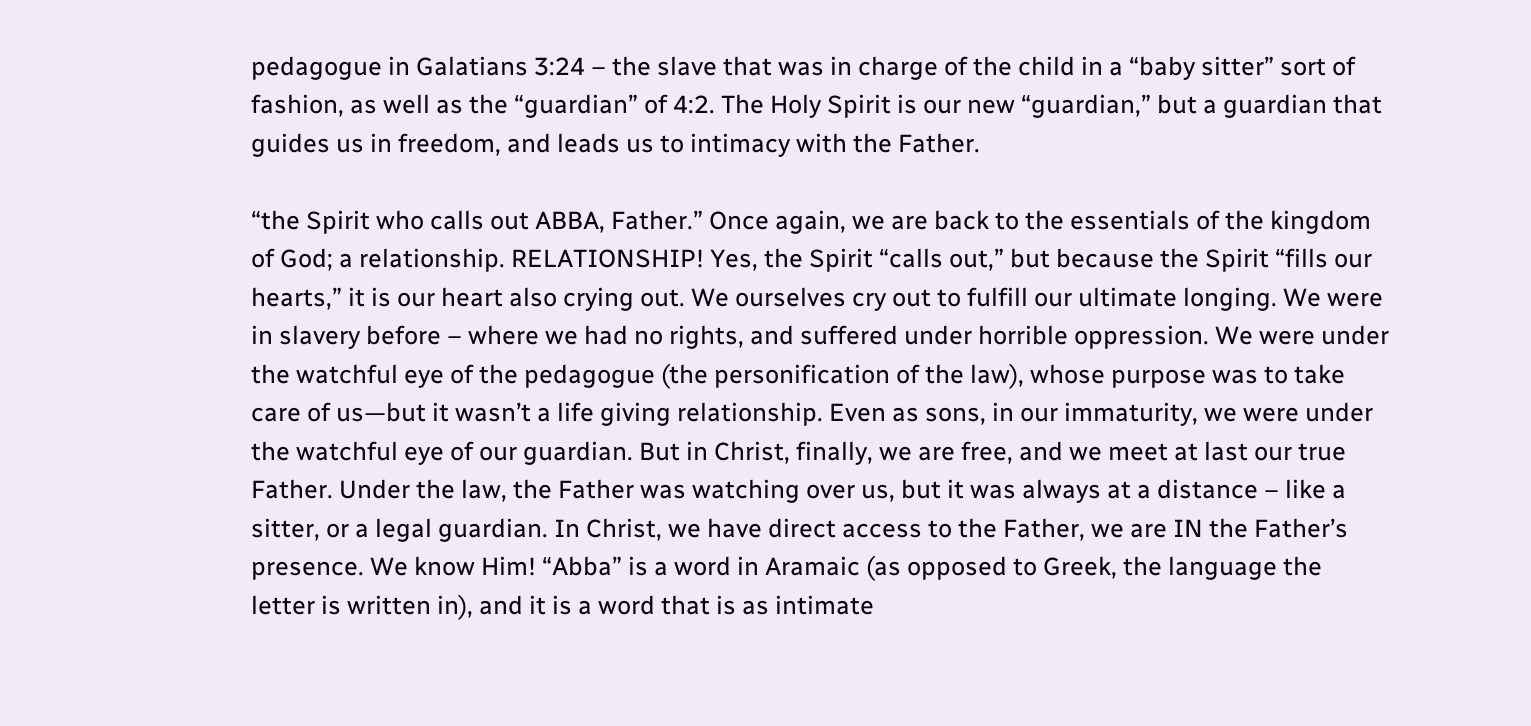pedagogue in Galatians 3:24 – the slave that was in charge of the child in a “baby sitter” sort of fashion, as well as the “guardian” of 4:2. The Holy Spirit is our new “guardian,” but a guardian that guides us in freedom, and leads us to intimacy with the Father.

“the Spirit who calls out ABBA, Father.” Once again, we are back to the essentials of the kingdom of God; a relationship. RELATIONSHIP! Yes, the Spirit “calls out,” but because the Spirit “fills our hearts,” it is our heart also crying out. We ourselves cry out to fulfill our ultimate longing. We were in slavery before – where we had no rights, and suffered under horrible oppression. We were under the watchful eye of the pedagogue (the personification of the law), whose purpose was to take care of us—but it wasn’t a life giving relationship. Even as sons, in our immaturity, we were under the watchful eye of our guardian. But in Christ, finally, we are free, and we meet at last our true Father. Under the law, the Father was watching over us, but it was always at a distance – like a sitter, or a legal guardian. In Christ, we have direct access to the Father, we are IN the Father’s presence. We know Him! “Abba” is a word in Aramaic (as opposed to Greek, the language the letter is written in), and it is a word that is as intimate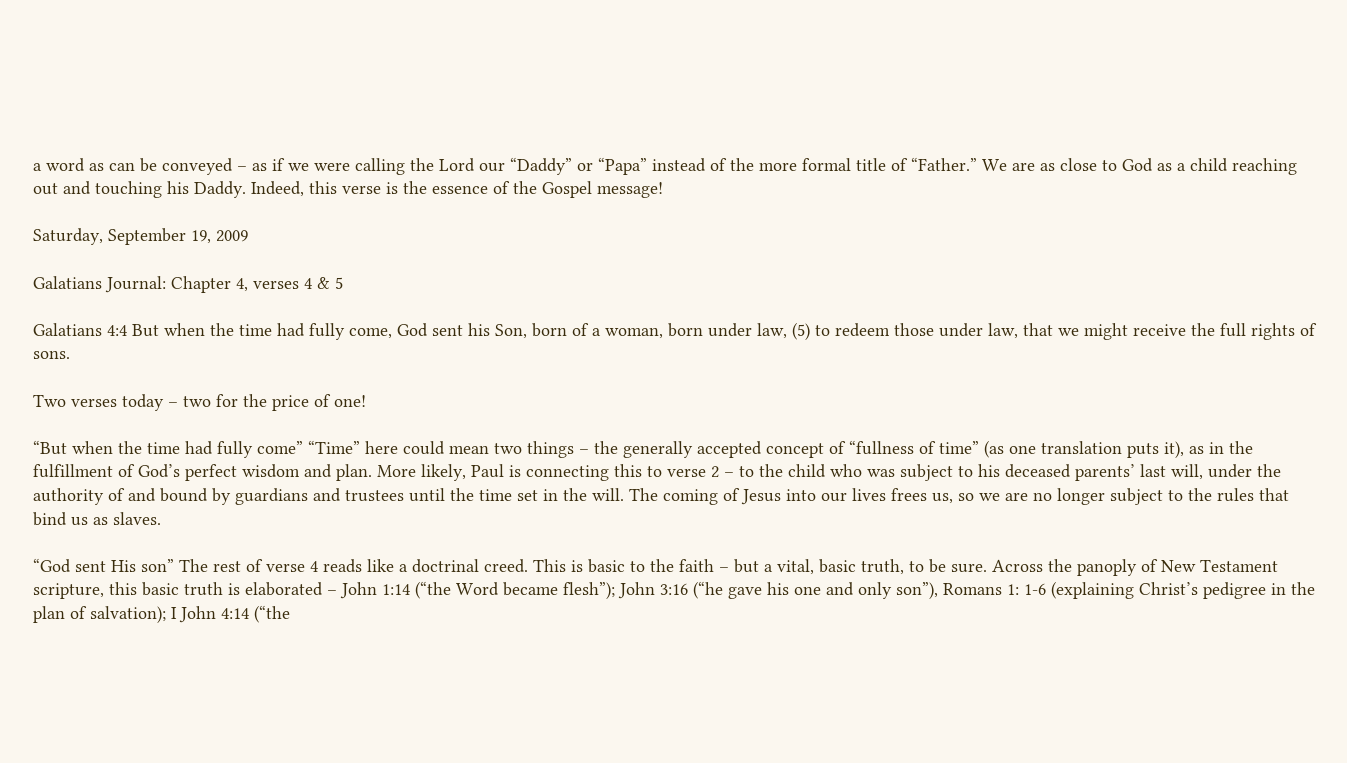a word as can be conveyed – as if we were calling the Lord our “Daddy” or “Papa” instead of the more formal title of “Father.” We are as close to God as a child reaching out and touching his Daddy. Indeed, this verse is the essence of the Gospel message!

Saturday, September 19, 2009

Galatians Journal: Chapter 4, verses 4 & 5

Galatians 4:4 But when the time had fully come, God sent his Son, born of a woman, born under law, (5) to redeem those under law, that we might receive the full rights of sons.

Two verses today – two for the price of one!

“But when the time had fully come” “Time” here could mean two things – the generally accepted concept of “fullness of time” (as one translation puts it), as in the fulfillment of God’s perfect wisdom and plan. More likely, Paul is connecting this to verse 2 – to the child who was subject to his deceased parents’ last will, under the authority of and bound by guardians and trustees until the time set in the will. The coming of Jesus into our lives frees us, so we are no longer subject to the rules that bind us as slaves.

“God sent His son” The rest of verse 4 reads like a doctrinal creed. This is basic to the faith – but a vital, basic truth, to be sure. Across the panoply of New Testament scripture, this basic truth is elaborated – John 1:14 (“the Word became flesh”); John 3:16 (“he gave his one and only son”), Romans 1: 1-6 (explaining Christ’s pedigree in the plan of salvation); I John 4:14 (“the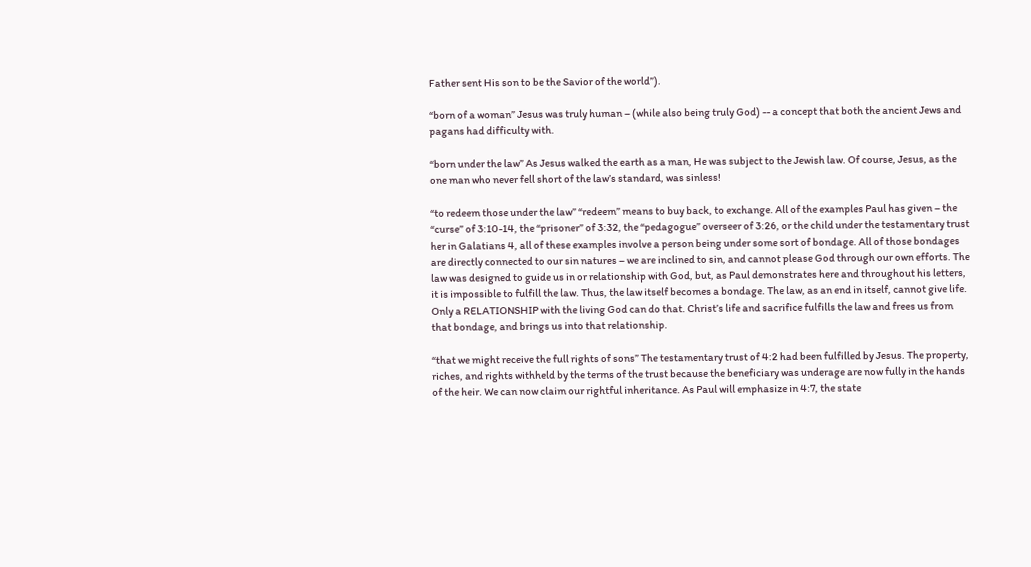Father sent His son to be the Savior of the world”).

“born of a woman” Jesus was truly human – (while also being truly God) -- a concept that both the ancient Jews and pagans had difficulty with.

“born under the law” As Jesus walked the earth as a man, He was subject to the Jewish law. Of course, Jesus, as the one man who never fell short of the law’s standard, was sinless!

“to redeem those under the law” “redeem” means to buy back, to exchange. All of the examples Paul has given – the “curse” of 3:10-14, the “prisoner” of 3:32, the “pedagogue” overseer of 3:26, or the child under the testamentary trust her in Galatians 4, all of these examples involve a person being under some sort of bondage. All of those bondages are directly connected to our sin natures – we are inclined to sin, and cannot please God through our own efforts. The law was designed to guide us in or relationship with God, but, as Paul demonstrates here and throughout his letters, it is impossible to fulfill the law. Thus, the law itself becomes a bondage. The law, as an end in itself, cannot give life. Only a RELATIONSHIP with the living God can do that. Christ’s life and sacrifice fulfills the law and frees us from that bondage, and brings us into that relationship.

“that we might receive the full rights of sons” The testamentary trust of 4:2 had been fulfilled by Jesus. The property, riches, and rights withheld by the terms of the trust because the beneficiary was underage are now fully in the hands of the heir. We can now claim our rightful inheritance. As Paul will emphasize in 4:7, the state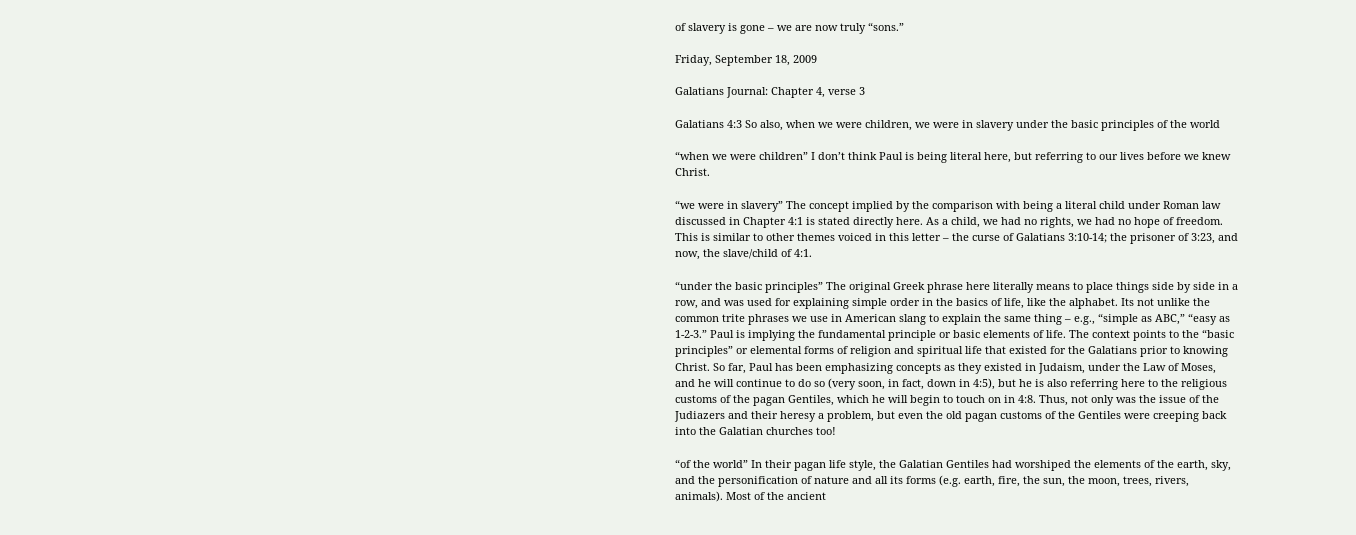of slavery is gone – we are now truly “sons.”

Friday, September 18, 2009

Galatians Journal: Chapter 4, verse 3

Galatians 4:3 So also, when we were children, we were in slavery under the basic principles of the world

“when we were children” I don’t think Paul is being literal here, but referring to our lives before we knew Christ.

“we were in slavery” The concept implied by the comparison with being a literal child under Roman law discussed in Chapter 4:1 is stated directly here. As a child, we had no rights, we had no hope of freedom. This is similar to other themes voiced in this letter – the curse of Galatians 3:10-14; the prisoner of 3:23, and now, the slave/child of 4:1.

“under the basic principles” The original Greek phrase here literally means to place things side by side in a row, and was used for explaining simple order in the basics of life, like the alphabet. Its not unlike the common trite phrases we use in American slang to explain the same thing – e.g., “simple as ABC,” “easy as 1-2-3.” Paul is implying the fundamental principle or basic elements of life. The context points to the “basic principles” or elemental forms of religion and spiritual life that existed for the Galatians prior to knowing Christ. So far, Paul has been emphasizing concepts as they existed in Judaism, under the Law of Moses, and he will continue to do so (very soon, in fact, down in 4:5), but he is also referring here to the religious customs of the pagan Gentiles, which he will begin to touch on in 4:8. Thus, not only was the issue of the Judiazers and their heresy a problem, but even the old pagan customs of the Gentiles were creeping back into the Galatian churches too!

“of the world” In their pagan life style, the Galatian Gentiles had worshiped the elements of the earth, sky, and the personification of nature and all its forms (e.g. earth, fire, the sun, the moon, trees, rivers, animals). Most of the ancient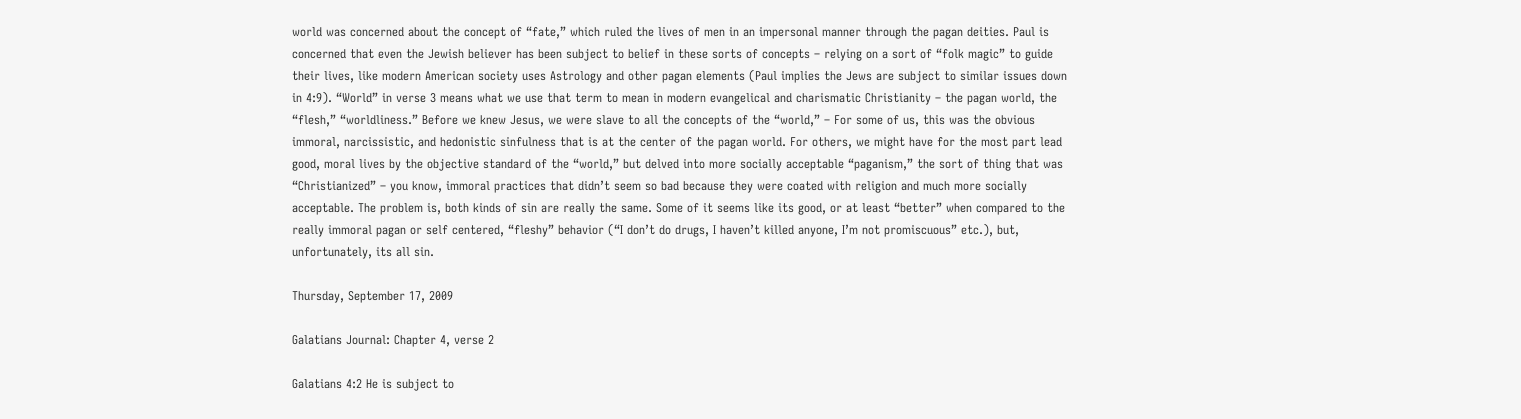world was concerned about the concept of “fate,” which ruled the lives of men in an impersonal manner through the pagan deities. Paul is concerned that even the Jewish believer has been subject to belief in these sorts of concepts – relying on a sort of “folk magic” to guide their lives, like modern American society uses Astrology and other pagan elements (Paul implies the Jews are subject to similar issues down in 4:9). “World” in verse 3 means what we use that term to mean in modern evangelical and charismatic Christianity – the pagan world, the “flesh,” “worldliness.” Before we knew Jesus, we were slave to all the concepts of the “world,” – For some of us, this was the obvious immoral, narcissistic, and hedonistic sinfulness that is at the center of the pagan world. For others, we might have for the most part lead good, moral lives by the objective standard of the “world,” but delved into more socially acceptable “paganism,” the sort of thing that was “Christianized” – you know, immoral practices that didn’t seem so bad because they were coated with religion and much more socially acceptable. The problem is, both kinds of sin are really the same. Some of it seems like its good, or at least “better” when compared to the really immoral pagan or self centered, “fleshy” behavior (“I don’t do drugs, I haven’t killed anyone, I’m not promiscuous” etc.), but, unfortunately, its all sin.

Thursday, September 17, 2009

Galatians Journal: Chapter 4, verse 2

Galatians 4:2 He is subject to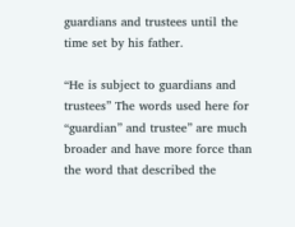guardians and trustees until the time set by his father.

“He is subject to guardians and trustees” The words used here for “guardian” and trustee” are much broader and have more force than the word that described the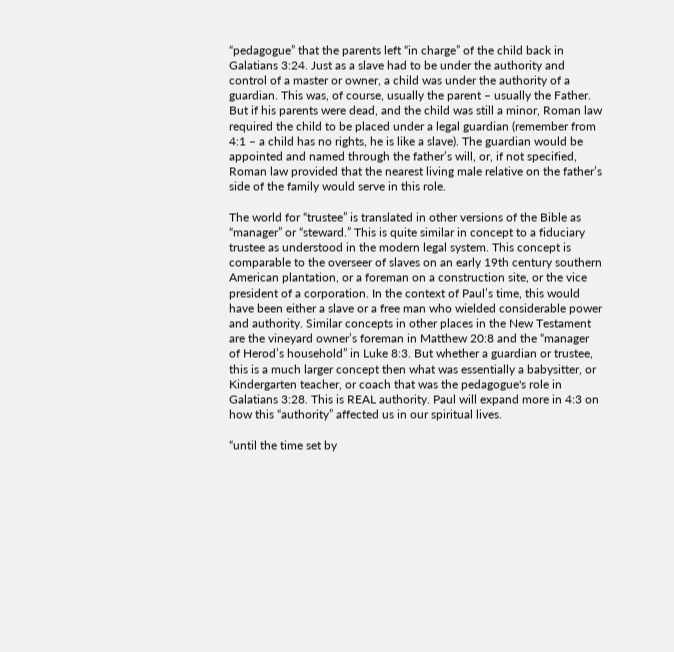“pedagogue” that the parents left “in charge” of the child back in Galatians 3:24. Just as a slave had to be under the authority and control of a master or owner, a child was under the authority of a guardian. This was, of course, usually the parent – usually the Father. But if his parents were dead, and the child was still a minor, Roman law required the child to be placed under a legal guardian (remember from 4:1 – a child has no rights, he is like a slave). The guardian would be appointed and named through the father’s will, or, if not specified, Roman law provided that the nearest living male relative on the father’s side of the family would serve in this role.

The world for “trustee” is translated in other versions of the Bible as “manager” or “steward.” This is quite similar in concept to a fiduciary trustee as understood in the modern legal system. This concept is comparable to the overseer of slaves on an early 19th century southern American plantation, or a foreman on a construction site, or the vice president of a corporation. In the context of Paul’s time, this would have been either a slave or a free man who wielded considerable power and authority. Similar concepts in other places in the New Testament are the vineyard owner’s foreman in Matthew 20:8 and the “manager of Herod’s household” in Luke 8:3. But whether a guardian or trustee, this is a much larger concept then what was essentially a babysitter, or Kindergarten teacher, or coach that was the pedagogue's role in Galatians 3:28. This is REAL authority. Paul will expand more in 4:3 on how this “authority” affected us in our spiritual lives.

“until the time set by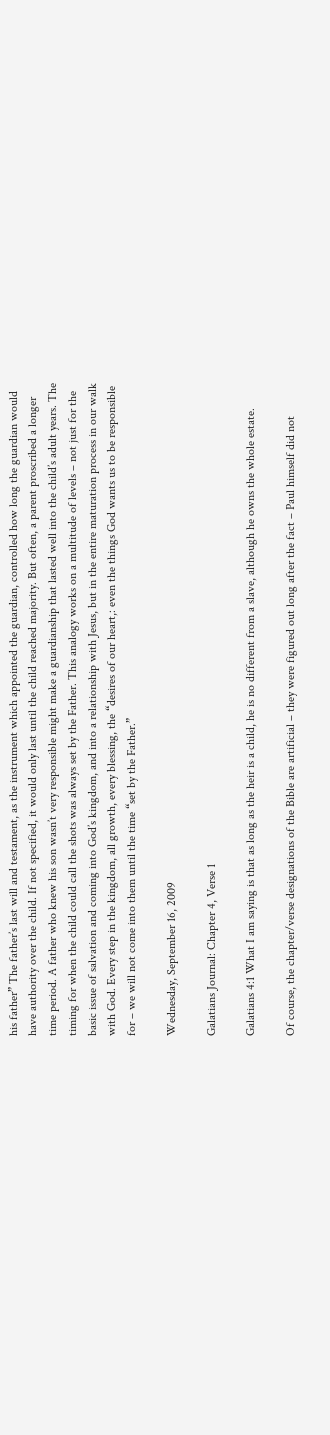his father” The father’s last will and testament, as the instrument which appointed the guardian, controlled how long the guardian would have authority over the child. If not specified, it would only last until the child reached majority. But often, a parent proscribed a longer time period. A father who knew his son wasn’t very responsible might make a guardianship that lasted well into the child’s adult years. The timing for when the child could call the shots was always set by the Father. This analogy works on a multitude of levels – not just for the basic issue of salvation and coming into God’s kingdom, and into a relationship with Jesus, but in the entire maturation process in our walk with God. Every step in the kingdom, all growth, every blessing, the “desires of our heart,: even the things God wants us to be responsible for – we will not come into them until the time “set by the Father.”

Wednesday, September 16, 2009

Galatians Journal: Chapter 4, Verse 1

Galatians 4:1 What I am saying is that as long as the heir is a child, he is no different from a slave, although he owns the whole estate.

Of course, the chapter/verse designations of the Bible are artificial – they were figured out long after the fact – Paul himself did not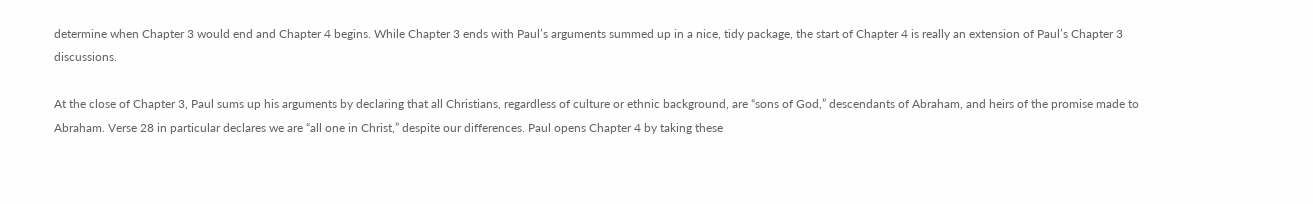determine when Chapter 3 would end and Chapter 4 begins. While Chapter 3 ends with Paul’s arguments summed up in a nice, tidy package, the start of Chapter 4 is really an extension of Paul’s Chapter 3 discussions.

At the close of Chapter 3, Paul sums up his arguments by declaring that all Christians, regardless of culture or ethnic background, are “sons of God,” descendants of Abraham, and heirs of the promise made to Abraham. Verse 28 in particular declares we are “all one in Christ,” despite our differences. Paul opens Chapter 4 by taking these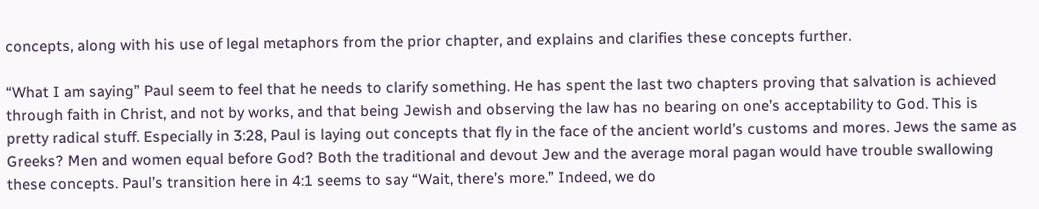concepts, along with his use of legal metaphors from the prior chapter, and explains and clarifies these concepts further.

“What I am saying” Paul seem to feel that he needs to clarify something. He has spent the last two chapters proving that salvation is achieved through faith in Christ, and not by works, and that being Jewish and observing the law has no bearing on one’s acceptability to God. This is pretty radical stuff. Especially in 3:28, Paul is laying out concepts that fly in the face of the ancient world’s customs and mores. Jews the same as Greeks? Men and women equal before God? Both the traditional and devout Jew and the average moral pagan would have trouble swallowing these concepts. Paul’s transition here in 4:1 seems to say “Wait, there’s more.” Indeed, we do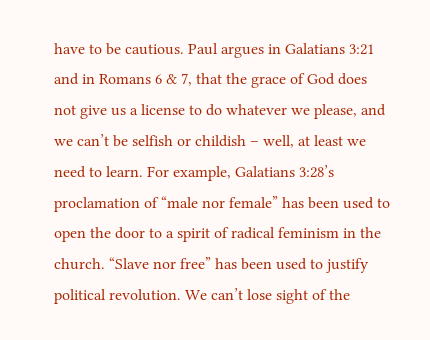have to be cautious. Paul argues in Galatians 3:21 and in Romans 6 & 7, that the grace of God does not give us a license to do whatever we please, and we can’t be selfish or childish – well, at least we need to learn. For example, Galatians 3:28’s proclamation of “male nor female” has been used to open the door to a spirit of radical feminism in the church. “Slave nor free” has been used to justify political revolution. We can’t lose sight of the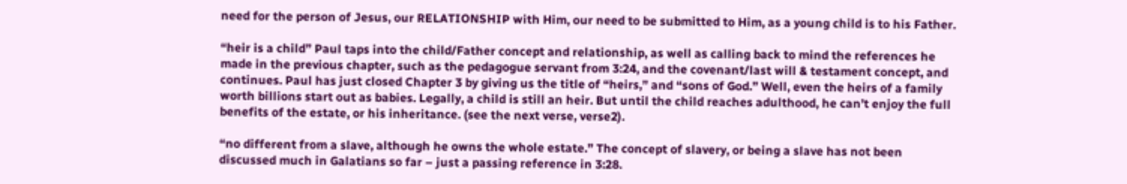need for the person of Jesus, our RELATIONSHIP with Him, our need to be submitted to Him, as a young child is to his Father.

“heir is a child” Paul taps into the child/Father concept and relationship, as well as calling back to mind the references he made in the previous chapter, such as the pedagogue servant from 3:24, and the covenant/last will & testament concept, and continues. Paul has just closed Chapter 3 by giving us the title of “heirs,” and “sons of God.” Well, even the heirs of a family worth billions start out as babies. Legally, a child is still an heir. But until the child reaches adulthood, he can’t enjoy the full benefits of the estate, or his inheritance. (see the next verse, verse2).

“no different from a slave, although he owns the whole estate.” The concept of slavery, or being a slave has not been discussed much in Galatians so far – just a passing reference in 3:28.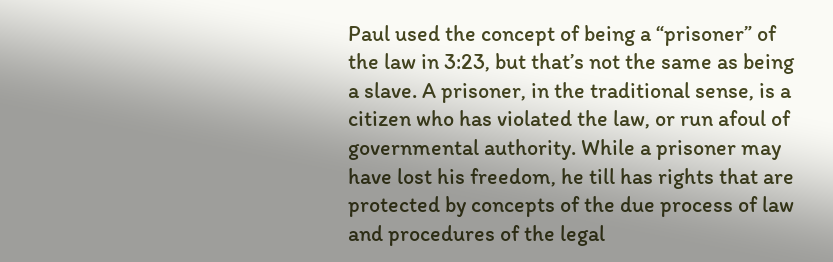Paul used the concept of being a “prisoner” of the law in 3:23, but that’s not the same as being a slave. A prisoner, in the traditional sense, is a citizen who has violated the law, or run afoul of governmental authority. While a prisoner may have lost his freedom, he till has rights that are protected by concepts of the due process of law and procedures of the legal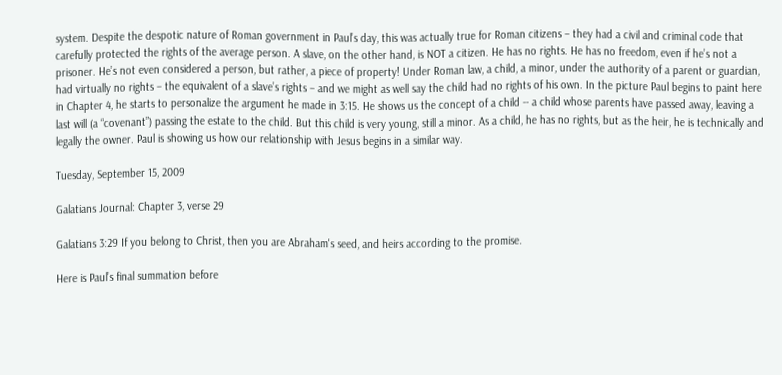system. Despite the despotic nature of Roman government in Paul’s day, this was actually true for Roman citizens – they had a civil and criminal code that carefully protected the rights of the average person. A slave, on the other hand, is NOT a citizen. He has no rights. He has no freedom, even if he’s not a prisoner. He’s not even considered a person, but rather, a piece of property! Under Roman law, a child, a minor, under the authority of a parent or guardian, had virtually no rights – the equivalent of a slave’s rights – and we might as well say the child had no rights of his own. In the picture Paul begins to paint here in Chapter 4, he starts to personalize the argument he made in 3:15. He shows us the concept of a child -- a child whose parents have passed away, leaving a last will (a “covenant”) passing the estate to the child. But this child is very young, still a minor. As a child, he has no rights, but as the heir, he is technically and legally the owner. Paul is showing us how our relationship with Jesus begins in a similar way.

Tuesday, September 15, 2009

Galatians Journal: Chapter 3, verse 29

Galatians 3:29 If you belong to Christ, then you are Abraham's seed, and heirs according to the promise.

Here is Paul’s final summation before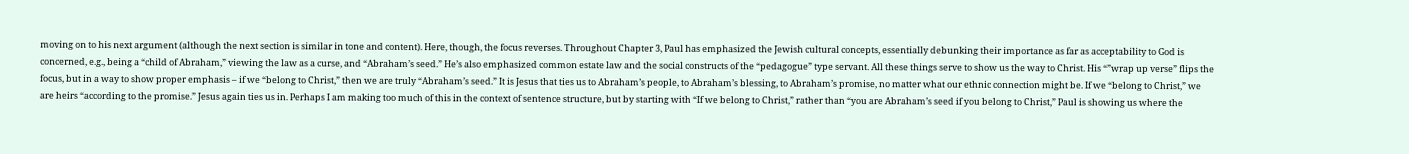moving on to his next argument (although the next section is similar in tone and content). Here, though, the focus reverses. Throughout Chapter 3, Paul has emphasized the Jewish cultural concepts, essentially debunking their importance as far as acceptability to God is concerned, e.g., being a “child of Abraham,” viewing the law as a curse, and “Abraham’s seed.” He’s also emphasized common estate law and the social constructs of the “pedagogue” type servant. All these things serve to show us the way to Christ. His “”wrap up verse” flips the focus, but in a way to show proper emphasis – if we “belong to Christ,” then we are truly “Abraham’s seed.” It is Jesus that ties us to Abraham’s people, to Abraham’s blessing, to Abraham’s promise, no matter what our ethnic connection might be. If we “belong to Christ,” we are heirs “according to the promise.” Jesus again ties us in. Perhaps I am making too much of this in the context of sentence structure, but by starting with “If we belong to Christ,” rather than “you are Abraham’s seed if you belong to Christ,” Paul is showing us where the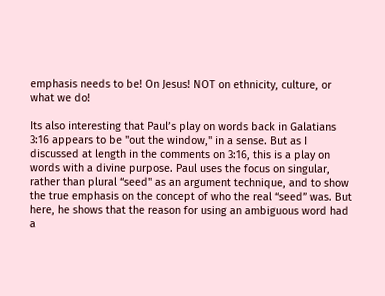emphasis needs to be! On Jesus! NOT on ethnicity, culture, or what we do!

Its also interesting that Paul’s play on words back in Galatians 3:16 appears to be "out the window," in a sense. But as I discussed at length in the comments on 3:16, this is a play on words with a divine purpose. Paul uses the focus on singular, rather than plural “seed" as an argument technique, and to show the true emphasis on the concept of who the real “seed” was. But here, he shows that the reason for using an ambiguous word had a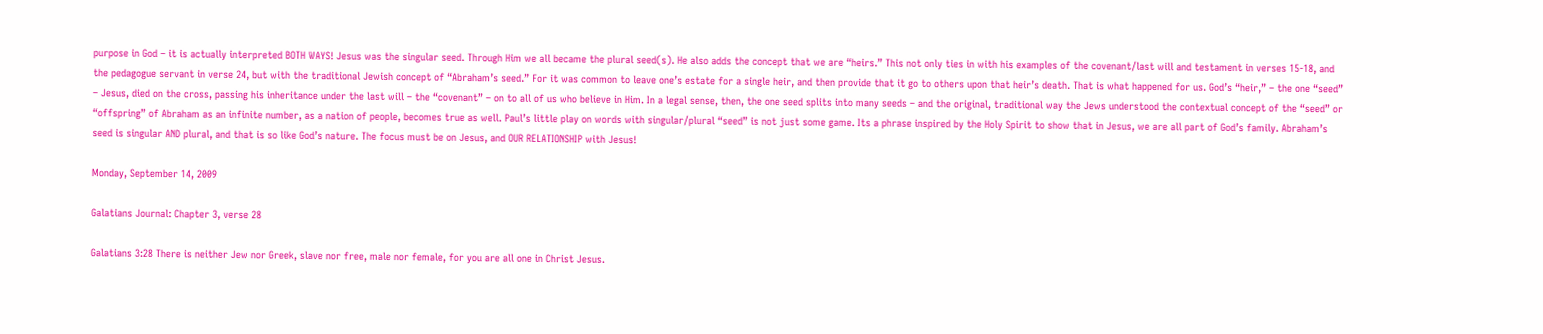purpose in God – it is actually interpreted BOTH WAYS! Jesus was the singular seed. Through Him we all became the plural seed(s). He also adds the concept that we are “heirs.” This not only ties in with his examples of the covenant/last will and testament in verses 15-18, and the pedagogue servant in verse 24, but with the traditional Jewish concept of “Abraham’s seed.” For it was common to leave one’s estate for a single heir, and then provide that it go to others upon that heir’s death. That is what happened for us. God’s “heir,” – the one “seed” – Jesus, died on the cross, passing his inheritance under the last will – the “covenant” – on to all of us who believe in Him. In a legal sense, then, the one seed splits into many seeds – and the original, traditional way the Jews understood the contextual concept of the “seed” or “offspring” of Abraham as an infinite number, as a nation of people, becomes true as well. Paul’s little play on words with singular/plural “seed” is not just some game. Its a phrase inspired by the Holy Spirit to show that in Jesus, we are all part of God’s family. Abraham’s seed is singular AND plural, and that is so like God’s nature. The focus must be on Jesus, and OUR RELATIONSHIP with Jesus!

Monday, September 14, 2009

Galatians Journal: Chapter 3, verse 28

Galatians 3:28 There is neither Jew nor Greek, slave nor free, male nor female, for you are all one in Christ Jesus.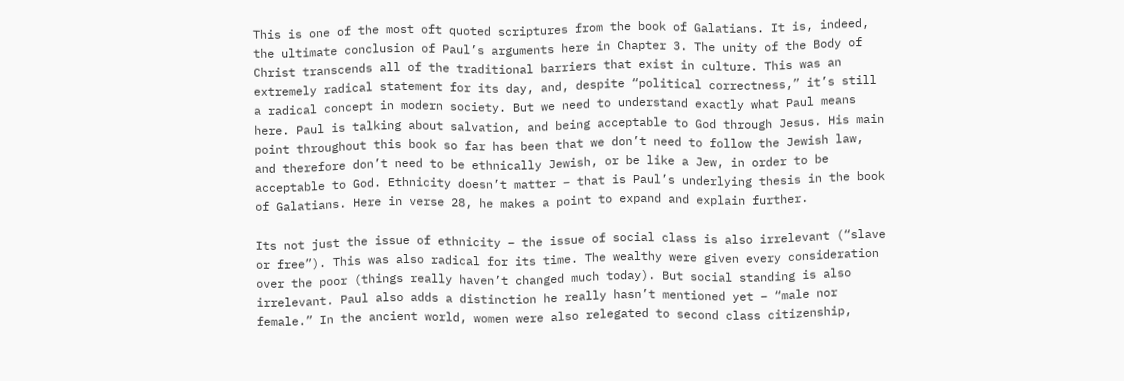This is one of the most oft quoted scriptures from the book of Galatians. It is, indeed, the ultimate conclusion of Paul’s arguments here in Chapter 3. The unity of the Body of Christ transcends all of the traditional barriers that exist in culture. This was an extremely radical statement for its day, and, despite “political correctness,” it’s still a radical concept in modern society. But we need to understand exactly what Paul means here. Paul is talking about salvation, and being acceptable to God through Jesus. His main point throughout this book so far has been that we don’t need to follow the Jewish law, and therefore don’t need to be ethnically Jewish, or be like a Jew, in order to be acceptable to God. Ethnicity doesn’t matter – that is Paul’s underlying thesis in the book of Galatians. Here in verse 28, he makes a point to expand and explain further.

Its not just the issue of ethnicity – the issue of social class is also irrelevant (“slave or free”). This was also radical for its time. The wealthy were given every consideration over the poor (things really haven’t changed much today). But social standing is also irrelevant. Paul also adds a distinction he really hasn’t mentioned yet – “male nor female.” In the ancient world, women were also relegated to second class citizenship,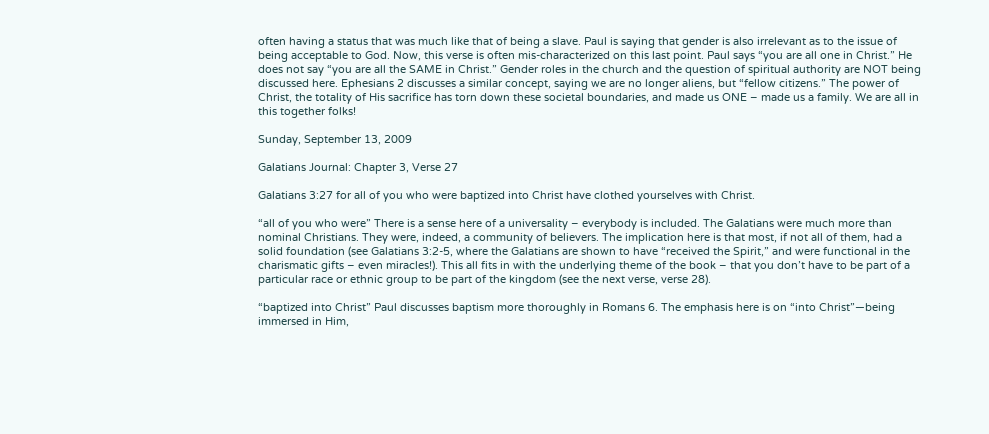often having a status that was much like that of being a slave. Paul is saying that gender is also irrelevant as to the issue of being acceptable to God. Now, this verse is often mis-characterized on this last point. Paul says “you are all one in Christ.” He does not say “you are all the SAME in Christ.” Gender roles in the church and the question of spiritual authority are NOT being discussed here. Ephesians 2 discusses a similar concept, saying we are no longer aliens, but “fellow citizens.” The power of Christ, the totality of His sacrifice has torn down these societal boundaries, and made us ONE – made us a family. We are all in this together folks!

Sunday, September 13, 2009

Galatians Journal: Chapter 3, Verse 27

Galatians 3:27 for all of you who were baptized into Christ have clothed yourselves with Christ.

“all of you who were” There is a sense here of a universality – everybody is included. The Galatians were much more than nominal Christians. They were, indeed, a community of believers. The implication here is that most, if not all of them, had a solid foundation (see Galatians 3:2-5, where the Galatians are shown to have “received the Spirit,” and were functional in the charismatic gifts – even miracles!). This all fits in with the underlying theme of the book – that you don’t have to be part of a particular race or ethnic group to be part of the kingdom (see the next verse, verse 28).

“baptized into Christ” Paul discusses baptism more thoroughly in Romans 6. The emphasis here is on “into Christ”—being immersed in Him,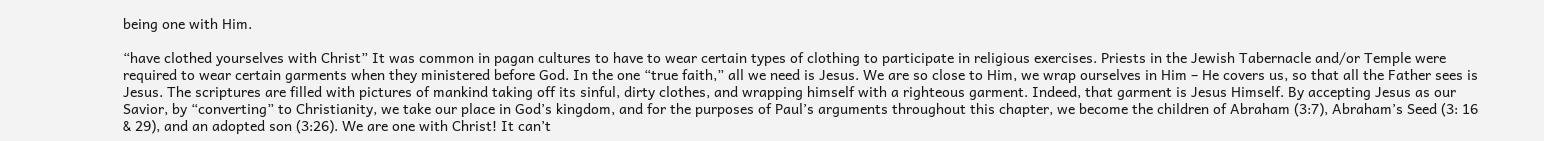being one with Him.

“have clothed yourselves with Christ” It was common in pagan cultures to have to wear certain types of clothing to participate in religious exercises. Priests in the Jewish Tabernacle and/or Temple were required to wear certain garments when they ministered before God. In the one “true faith,” all we need is Jesus. We are so close to Him, we wrap ourselves in Him – He covers us, so that all the Father sees is Jesus. The scriptures are filled with pictures of mankind taking off its sinful, dirty clothes, and wrapping himself with a righteous garment. Indeed, that garment is Jesus Himself. By accepting Jesus as our Savior, by “converting” to Christianity, we take our place in God’s kingdom, and for the purposes of Paul’s arguments throughout this chapter, we become the children of Abraham (3:7), Abraham’s Seed (3: 16 & 29), and an adopted son (3:26). We are one with Christ! It can’t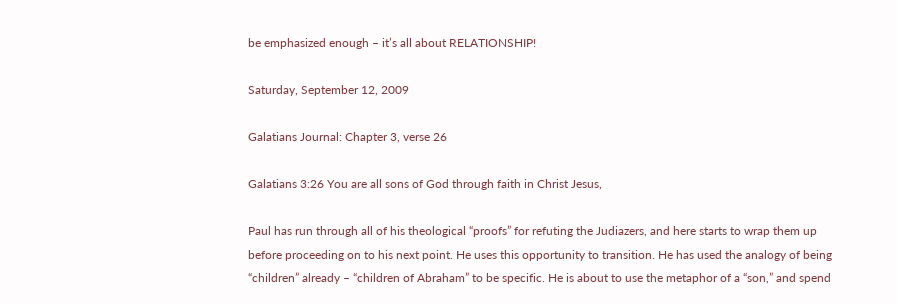be emphasized enough – it’s all about RELATIONSHIP!

Saturday, September 12, 2009

Galatians Journal: Chapter 3, verse 26

Galatians 3:26 You are all sons of God through faith in Christ Jesus,

Paul has run through all of his theological “proofs” for refuting the Judiazers, and here starts to wrap them up before proceeding on to his next point. He uses this opportunity to transition. He has used the analogy of being “children” already – “children of Abraham” to be specific. He is about to use the metaphor of a “son,” and spend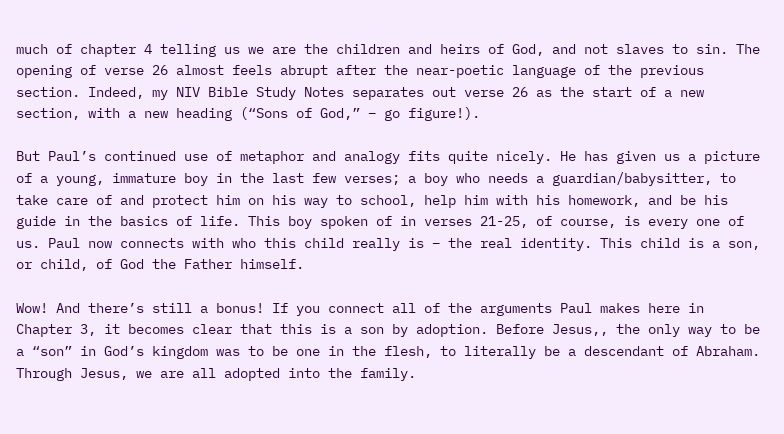much of chapter 4 telling us we are the children and heirs of God, and not slaves to sin. The opening of verse 26 almost feels abrupt after the near-poetic language of the previous section. Indeed, my NIV Bible Study Notes separates out verse 26 as the start of a new section, with a new heading (“Sons of God,” – go figure!).

But Paul’s continued use of metaphor and analogy fits quite nicely. He has given us a picture of a young, immature boy in the last few verses; a boy who needs a guardian/babysitter, to take care of and protect him on his way to school, help him with his homework, and be his guide in the basics of life. This boy spoken of in verses 21-25, of course, is every one of us. Paul now connects with who this child really is – the real identity. This child is a son, or child, of God the Father himself.

Wow! And there’s still a bonus! If you connect all of the arguments Paul makes here in Chapter 3, it becomes clear that this is a son by adoption. Before Jesus,, the only way to be a “son” in God’s kingdom was to be one in the flesh, to literally be a descendant of Abraham. Through Jesus, we are all adopted into the family.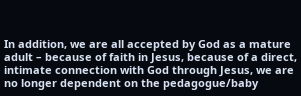In addition, we are all accepted by God as a mature adult – because of faith in Jesus, because of a direct, intimate connection with God through Jesus, we are no longer dependent on the pedagogue/baby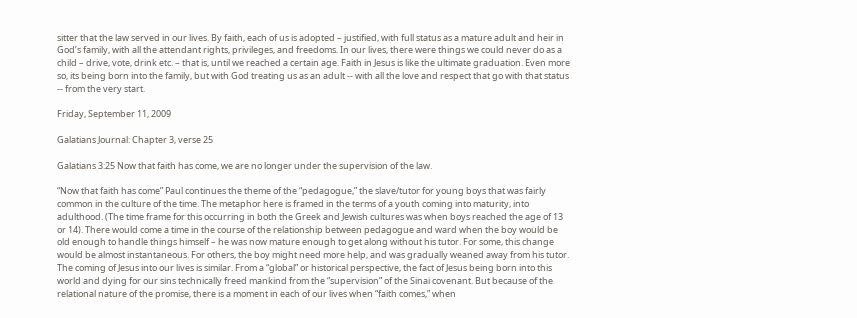sitter that the law served in our lives. By faith, each of us is adopted – justified, with full status as a mature adult and heir in God’s family, with all the attendant rights, privileges, and freedoms. In our lives, there were things we could never do as a child – drive, vote, drink etc. – that is, until we reached a certain age. Faith in Jesus is like the ultimate graduation. Even more so, its being born into the family, but with God treating us as an adult -- with all the love and respect that go with that status -- from the very start.

Friday, September 11, 2009

Galatians Journal: Chapter 3, verse 25

Galatians 3:25 Now that faith has come, we are no longer under the supervision of the law.

“Now that faith has come” Paul continues the theme of the “pedagogue,” the slave/tutor for young boys that was fairly common in the culture of the time. The metaphor here is framed in the terms of a youth coming into maturity, into adulthood. (The time frame for this occurring in both the Greek and Jewish cultures was when boys reached the age of 13 or 14). There would come a time in the course of the relationship between pedagogue and ward when the boy would be old enough to handle things himself – he was now mature enough to get along without his tutor. For some, this change would be almost instantaneous. For others, the boy might need more help, and was gradually weaned away from his tutor. The coming of Jesus into our lives is similar. From a “global” or historical perspective, the fact of Jesus being born into this world and dying for our sins technically freed mankind from the “supervision” of the Sinai covenant. But because of the relational nature of the promise, there is a moment in each of our lives when “faith comes,” when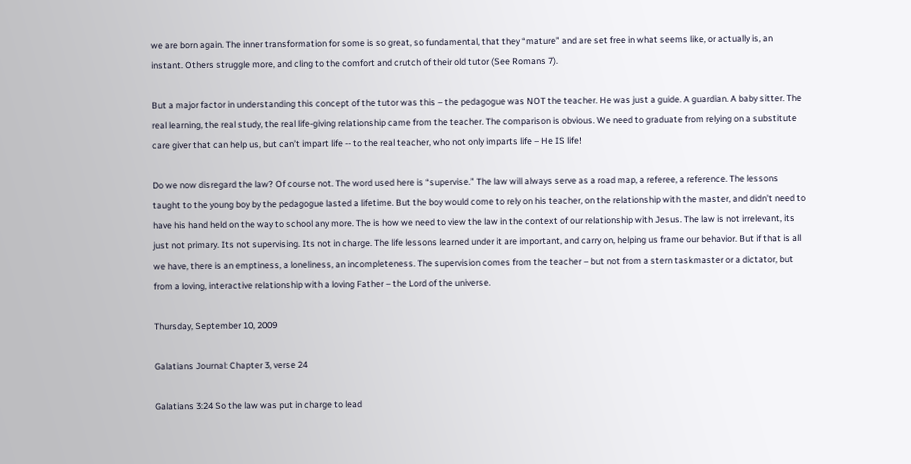we are born again. The inner transformation for some is so great, so fundamental, that they “mature” and are set free in what seems like, or actually is, an instant. Others struggle more, and cling to the comfort and crutch of their old tutor (See Romans 7).

But a major factor in understanding this concept of the tutor was this – the pedagogue was NOT the teacher. He was just a guide. A guardian. A baby sitter. The real learning, the real study, the real life-giving relationship came from the teacher. The comparison is obvious. We need to graduate from relying on a substitute care giver that can help us, but can’t impart life -- to the real teacher, who not only imparts life – He IS life!

Do we now disregard the law? Of course not. The word used here is “supervise.” The law will always serve as a road map, a referee, a reference. The lessons taught to the young boy by the pedagogue lasted a lifetime. But the boy would come to rely on his teacher, on the relationship with the master, and didn’t need to have his hand held on the way to school any more. The is how we need to view the law in the context of our relationship with Jesus. The law is not irrelevant, its just not primary. Its not supervising. Its not in charge. The life lessons learned under it are important, and carry on, helping us frame our behavior. But if that is all we have, there is an emptiness, a loneliness, an incompleteness. The supervision comes from the teacher – but not from a stern taskmaster or a dictator, but from a loving, interactive relationship with a loving Father – the Lord of the universe.

Thursday, September 10, 2009

Galatians Journal: Chapter 3, verse 24

Galatians 3:24 So the law was put in charge to lead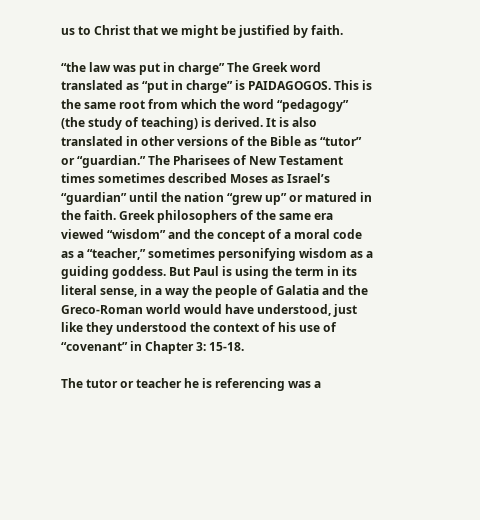us to Christ that we might be justified by faith.

“the law was put in charge” The Greek word translated as “put in charge” is PAIDAGOGOS. This is the same root from which the word “pedagogy” (the study of teaching) is derived. It is also translated in other versions of the Bible as “tutor” or “guardian.” The Pharisees of New Testament times sometimes described Moses as Israel’s “guardian” until the nation “grew up” or matured in the faith. Greek philosophers of the same era viewed “wisdom” and the concept of a moral code as a “teacher,” sometimes personifying wisdom as a guiding goddess. But Paul is using the term in its literal sense, in a way the people of Galatia and the Greco-Roman world would have understood, just like they understood the context of his use of “covenant” in Chapter 3: 15-18.

The tutor or teacher he is referencing was a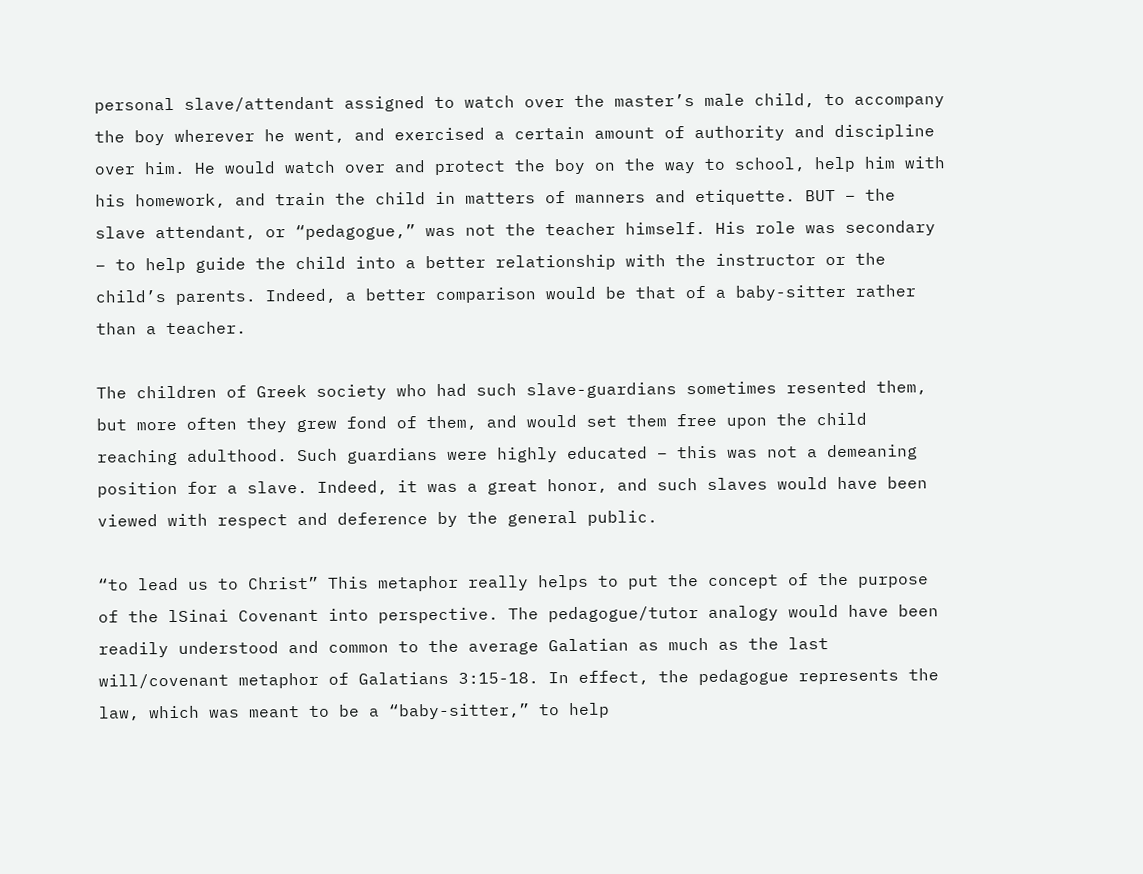personal slave/attendant assigned to watch over the master’s male child, to accompany the boy wherever he went, and exercised a certain amount of authority and discipline over him. He would watch over and protect the boy on the way to school, help him with his homework, and train the child in matters of manners and etiquette. BUT – the slave attendant, or “pedagogue,” was not the teacher himself. His role was secondary – to help guide the child into a better relationship with the instructor or the child’s parents. Indeed, a better comparison would be that of a baby-sitter rather than a teacher.

The children of Greek society who had such slave-guardians sometimes resented them, but more often they grew fond of them, and would set them free upon the child reaching adulthood. Such guardians were highly educated – this was not a demeaning position for a slave. Indeed, it was a great honor, and such slaves would have been viewed with respect and deference by the general public.

“to lead us to Christ” This metaphor really helps to put the concept of the purpose of the lSinai Covenant into perspective. The pedagogue/tutor analogy would have been readily understood and common to the average Galatian as much as the last will/covenant metaphor of Galatians 3:15-18. In effect, the pedagogue represents the law, which was meant to be a “baby-sitter,” to help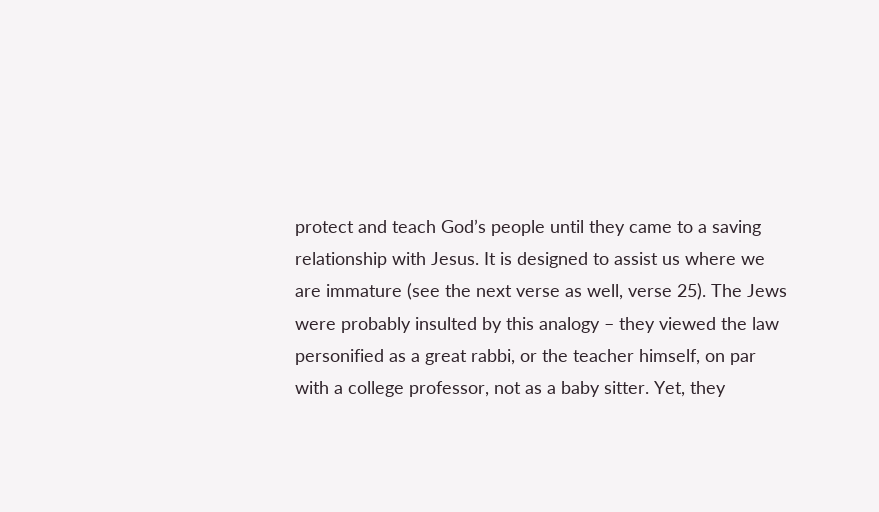protect and teach God’s people until they came to a saving relationship with Jesus. It is designed to assist us where we are immature (see the next verse as well, verse 25). The Jews were probably insulted by this analogy – they viewed the law personified as a great rabbi, or the teacher himself, on par with a college professor, not as a baby sitter. Yet, they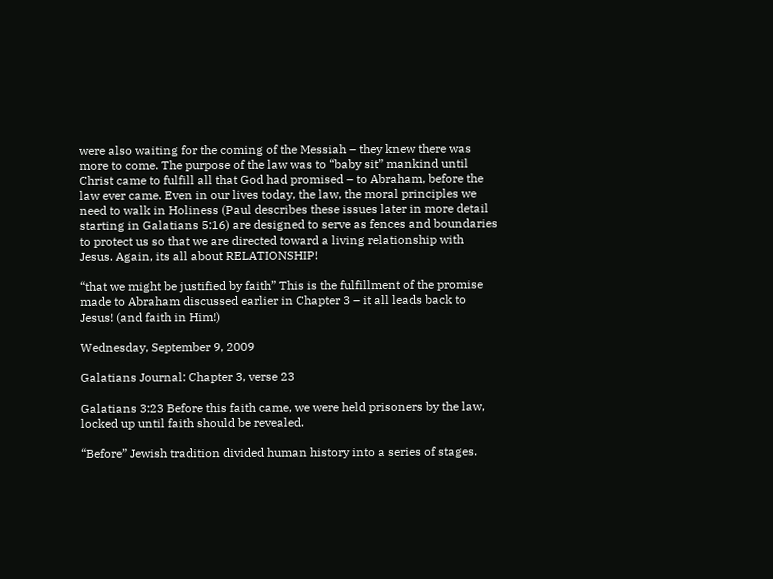were also waiting for the coming of the Messiah – they knew there was more to come. The purpose of the law was to “baby sit” mankind until Christ came to fulfill all that God had promised – to Abraham, before the law ever came. Even in our lives today, the law, the moral principles we need to walk in Holiness (Paul describes these issues later in more detail starting in Galatians 5:16) are designed to serve as fences and boundaries to protect us so that we are directed toward a living relationship with Jesus. Again, its all about RELATIONSHIP!

“that we might be justified by faith” This is the fulfillment of the promise made to Abraham discussed earlier in Chapter 3 – it all leads back to Jesus! (and faith in Him!)

Wednesday, September 9, 2009

Galatians Journal: Chapter 3, verse 23

Galatians 3:23 Before this faith came, we were held prisoners by the law, locked up until faith should be revealed.

“Before” Jewish tradition divided human history into a series of stages.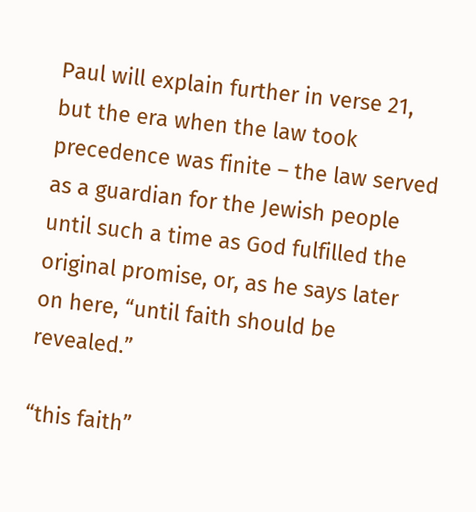Paul will explain further in verse 21, but the era when the law took precedence was finite – the law served as a guardian for the Jewish people until such a time as God fulfilled the original promise, or, as he says later on here, “until faith should be revealed.”

“this faith”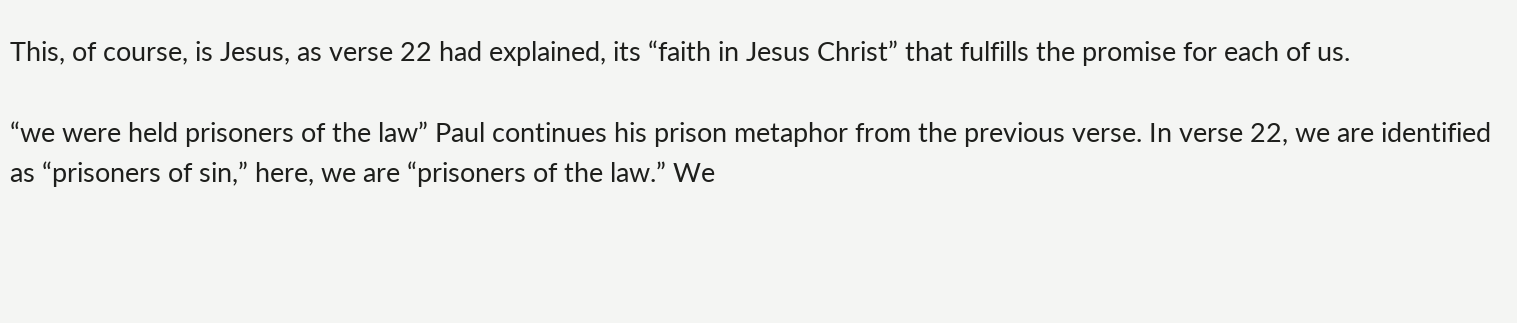This, of course, is Jesus, as verse 22 had explained, its “faith in Jesus Christ” that fulfills the promise for each of us.

“we were held prisoners of the law” Paul continues his prison metaphor from the previous verse. In verse 22, we are identified as “prisoners of sin,” here, we are “prisoners of the law.” We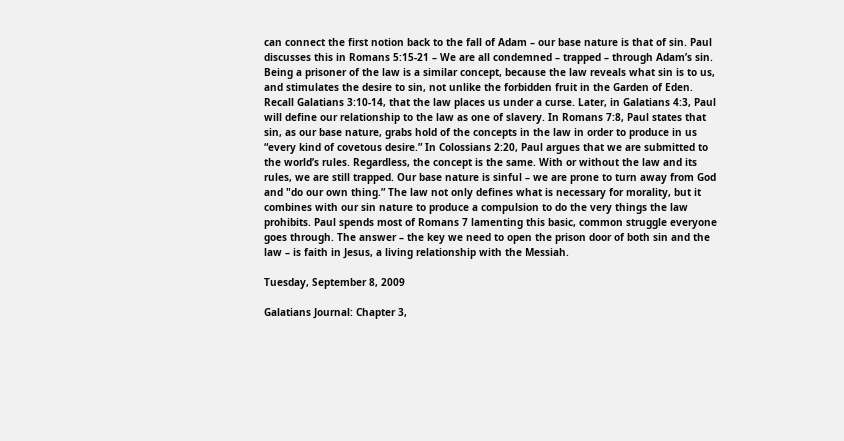can connect the first notion back to the fall of Adam – our base nature is that of sin. Paul discusses this in Romans 5:15-21 – We are all condemned – trapped – through Adam’s sin. Being a prisoner of the law is a similar concept, because the law reveals what sin is to us, and stimulates the desire to sin, not unlike the forbidden fruit in the Garden of Eden. Recall Galatians 3:10-14, that the law places us under a curse. Later, in Galatians 4:3, Paul will define our relationship to the law as one of slavery. In Romans 7:8, Paul states that sin, as our base nature, grabs hold of the concepts in the law in order to produce in us “every kind of covetous desire.” In Colossians 2:20, Paul argues that we are submitted to the world’s rules. Regardless, the concept is the same. With or without the law and its rules, we are still trapped. Our base nature is sinful – we are prone to turn away from God and "do our own thing.” The law not only defines what is necessary for morality, but it combines with our sin nature to produce a compulsion to do the very things the law prohibits. Paul spends most of Romans 7 lamenting this basic, common struggle everyone goes through. The answer – the key we need to open the prison door of both sin and the law – is faith in Jesus, a living relationship with the Messiah.

Tuesday, September 8, 2009

Galatians Journal: Chapter 3,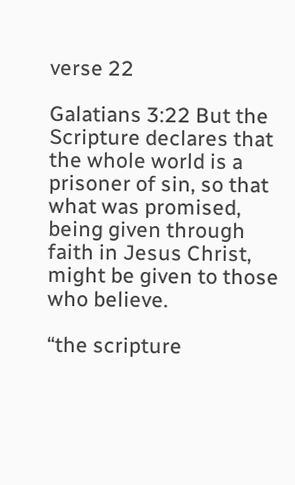verse 22

Galatians 3:22 But the Scripture declares that the whole world is a prisoner of sin, so that what was promised, being given through faith in Jesus Christ, might be given to those who believe.

“the scripture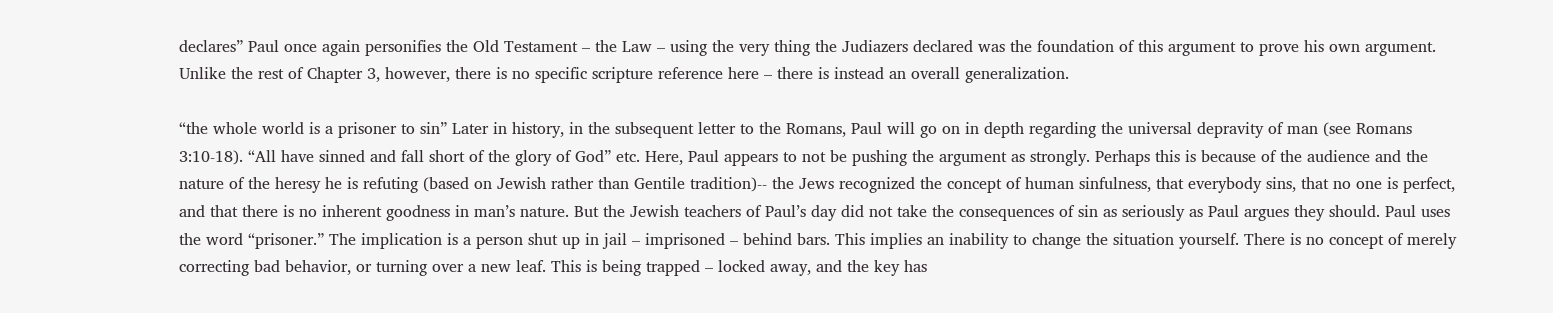declares” Paul once again personifies the Old Testament – the Law – using the very thing the Judiazers declared was the foundation of this argument to prove his own argument. Unlike the rest of Chapter 3, however, there is no specific scripture reference here – there is instead an overall generalization.

“the whole world is a prisoner to sin” Later in history, in the subsequent letter to the Romans, Paul will go on in depth regarding the universal depravity of man (see Romans 3:10-18). “All have sinned and fall short of the glory of God” etc. Here, Paul appears to not be pushing the argument as strongly. Perhaps this is because of the audience and the nature of the heresy he is refuting (based on Jewish rather than Gentile tradition)-- the Jews recognized the concept of human sinfulness, that everybody sins, that no one is perfect, and that there is no inherent goodness in man’s nature. But the Jewish teachers of Paul’s day did not take the consequences of sin as seriously as Paul argues they should. Paul uses the word “prisoner.” The implication is a person shut up in jail – imprisoned – behind bars. This implies an inability to change the situation yourself. There is no concept of merely correcting bad behavior, or turning over a new leaf. This is being trapped – locked away, and the key has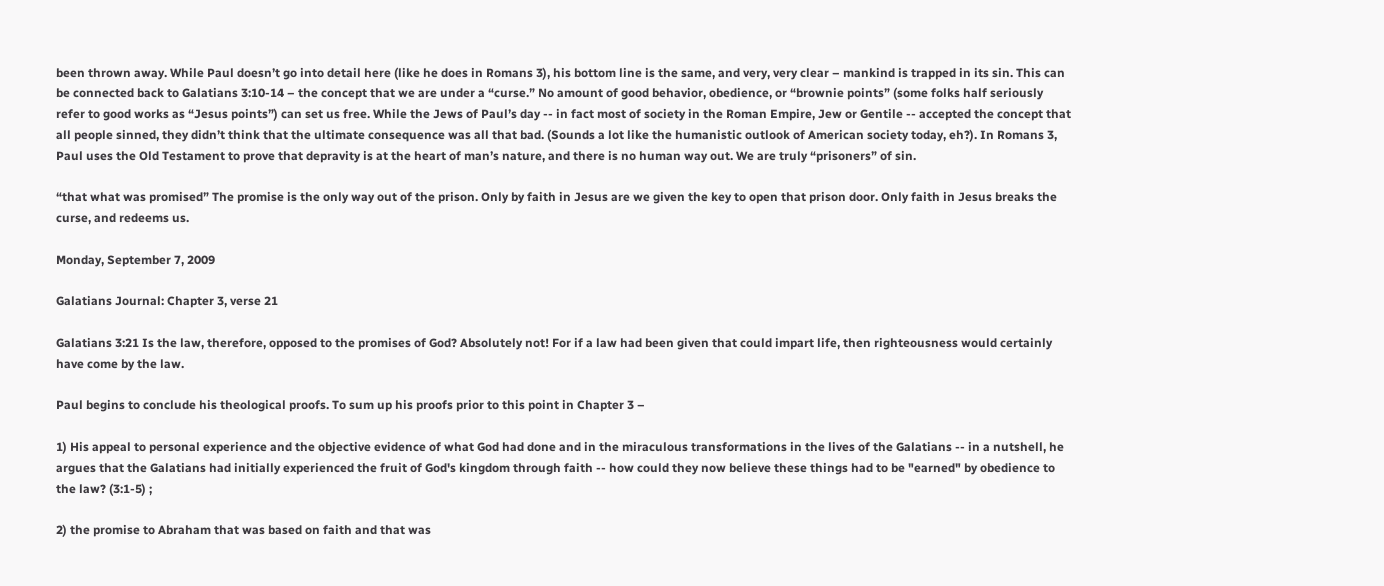been thrown away. While Paul doesn’t go into detail here (like he does in Romans 3), his bottom line is the same, and very, very clear – mankind is trapped in its sin. This can be connected back to Galatians 3:10-14 – the concept that we are under a “curse.” No amount of good behavior, obedience, or “brownie points” (some folks half seriously refer to good works as “Jesus points”) can set us free. While the Jews of Paul’s day -- in fact most of society in the Roman Empire, Jew or Gentile -- accepted the concept that all people sinned, they didn’t think that the ultimate consequence was all that bad. (Sounds a lot like the humanistic outlook of American society today, eh?). In Romans 3, Paul uses the Old Testament to prove that depravity is at the heart of man’s nature, and there is no human way out. We are truly “prisoners” of sin.

“that what was promised” The promise is the only way out of the prison. Only by faith in Jesus are we given the key to open that prison door. Only faith in Jesus breaks the curse, and redeems us.

Monday, September 7, 2009

Galatians Journal: Chapter 3, verse 21

Galatians 3:21 Is the law, therefore, opposed to the promises of God? Absolutely not! For if a law had been given that could impart life, then righteousness would certainly have come by the law.

Paul begins to conclude his theological proofs. To sum up his proofs prior to this point in Chapter 3 –

1) His appeal to personal experience and the objective evidence of what God had done and in the miraculous transformations in the lives of the Galatians -- in a nutshell, he argues that the Galatians had initially experienced the fruit of God's kingdom through faith -- how could they now believe these things had to be "earned" by obedience to the law? (3:1-5) ;

2) the promise to Abraham that was based on faith and that was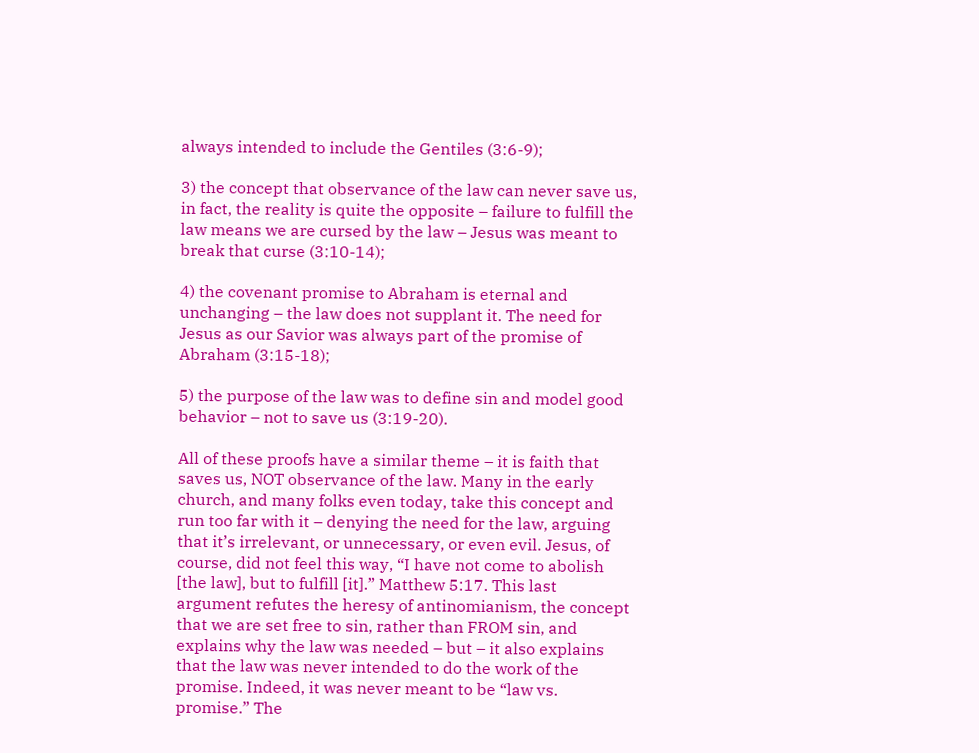always intended to include the Gentiles (3:6-9);

3) the concept that observance of the law can never save us, in fact, the reality is quite the opposite – failure to fulfill the law means we are cursed by the law – Jesus was meant to break that curse (3:10-14);

4) the covenant promise to Abraham is eternal and unchanging – the law does not supplant it. The need for Jesus as our Savior was always part of the promise of Abraham (3:15-18);

5) the purpose of the law was to define sin and model good behavior – not to save us (3:19-20).

All of these proofs have a similar theme – it is faith that saves us, NOT observance of the law. Many in the early church, and many folks even today, take this concept and run too far with it – denying the need for the law, arguing that it’s irrelevant, or unnecessary, or even evil. Jesus, of course, did not feel this way, “I have not come to abolish [the law], but to fulfill [it].” Matthew 5:17. This last argument refutes the heresy of antinomianism, the concept that we are set free to sin, rather than FROM sin, and explains why the law was needed – but – it also explains that the law was never intended to do the work of the promise. Indeed, it was never meant to be “law vs. promise.” The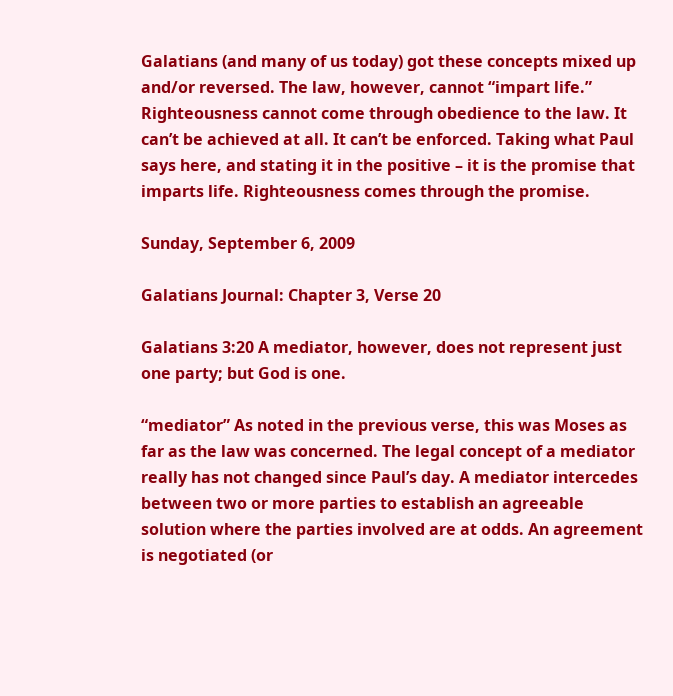Galatians (and many of us today) got these concepts mixed up and/or reversed. The law, however, cannot “impart life.” Righteousness cannot come through obedience to the law. It can’t be achieved at all. It can’t be enforced. Taking what Paul says here, and stating it in the positive – it is the promise that imparts life. Righteousness comes through the promise.

Sunday, September 6, 2009

Galatians Journal: Chapter 3, Verse 20

Galatians 3:20 A mediator, however, does not represent just one party; but God is one.

“mediator” As noted in the previous verse, this was Moses as far as the law was concerned. The legal concept of a mediator really has not changed since Paul’s day. A mediator intercedes between two or more parties to establish an agreeable solution where the parties involved are at odds. An agreement is negotiated (or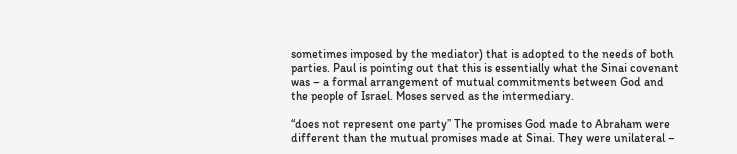sometimes imposed by the mediator) that is adopted to the needs of both parties. Paul is pointing out that this is essentially what the Sinai covenant was – a formal arrangement of mutual commitments between God and the people of Israel. Moses served as the intermediary.

“does not represent one party” The promises God made to Abraham were different than the mutual promises made at Sinai. They were unilateral –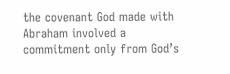the covenant God made with Abraham involved a commitment only from God’s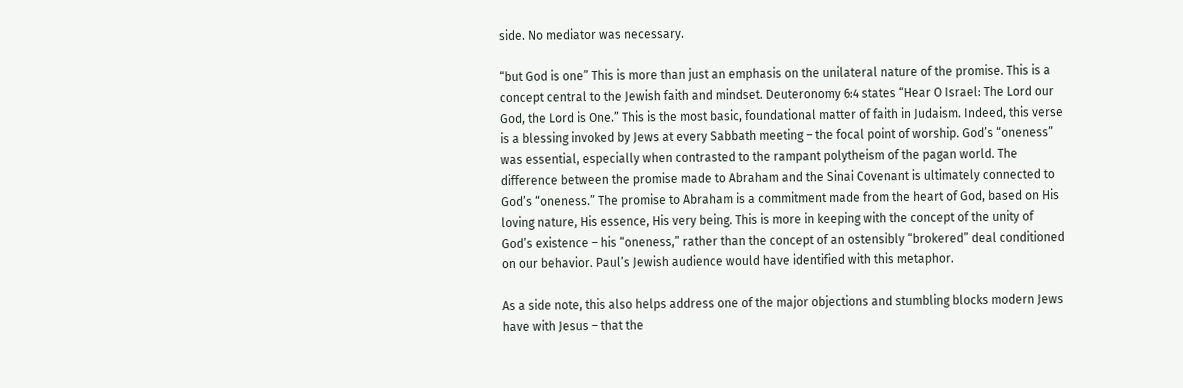side. No mediator was necessary.

“but God is one” This is more than just an emphasis on the unilateral nature of the promise. This is a concept central to the Jewish faith and mindset. Deuteronomy 6:4 states “Hear O Israel: The Lord our God, the Lord is One.” This is the most basic, foundational matter of faith in Judaism. Indeed, this verse is a blessing invoked by Jews at every Sabbath meeting – the focal point of worship. God’s “oneness” was essential, especially when contrasted to the rampant polytheism of the pagan world. The difference between the promise made to Abraham and the Sinai Covenant is ultimately connected to God’s “oneness.” The promise to Abraham is a commitment made from the heart of God, based on His loving nature, His essence, His very being. This is more in keeping with the concept of the unity of God’s existence – his “oneness,” rather than the concept of an ostensibly “brokered” deal conditioned on our behavior. Paul’s Jewish audience would have identified with this metaphor.

As a side note, this also helps address one of the major objections and stumbling blocks modern Jews have with Jesus – that the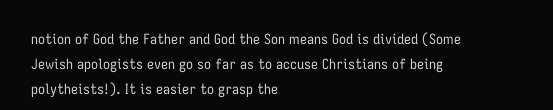notion of God the Father and God the Son means God is divided (Some Jewish apologists even go so far as to accuse Christians of being polytheists!). It is easier to grasp the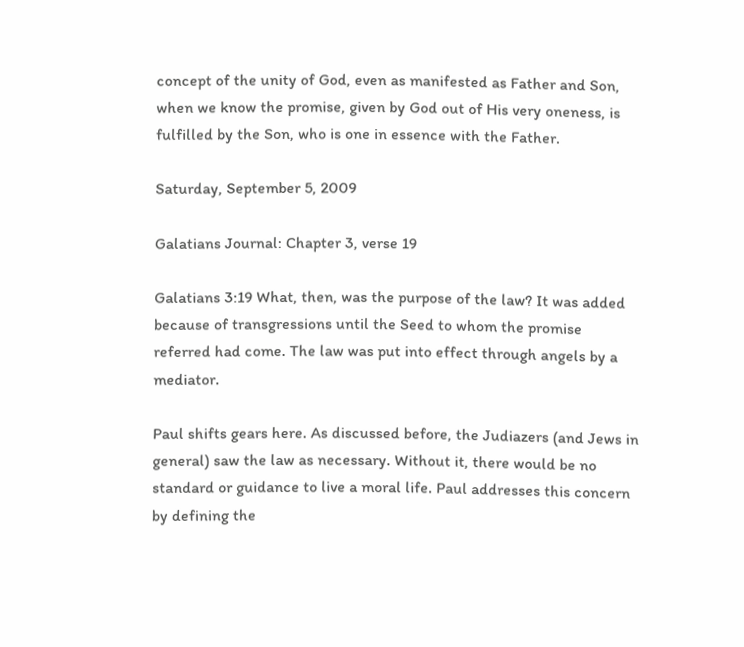concept of the unity of God, even as manifested as Father and Son, when we know the promise, given by God out of His very oneness, is fulfilled by the Son, who is one in essence with the Father.

Saturday, September 5, 2009

Galatians Journal: Chapter 3, verse 19

Galatians 3:19 What, then, was the purpose of the law? It was added because of transgressions until the Seed to whom the promise referred had come. The law was put into effect through angels by a mediator.

Paul shifts gears here. As discussed before, the Judiazers (and Jews in general) saw the law as necessary. Without it, there would be no standard or guidance to live a moral life. Paul addresses this concern by defining the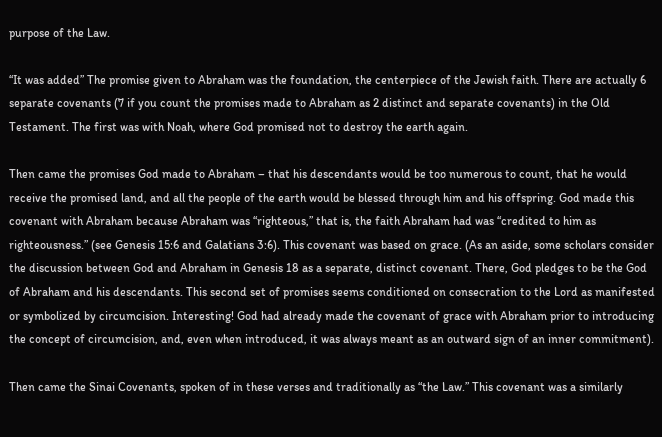purpose of the Law.

“It was added” The promise given to Abraham was the foundation, the centerpiece of the Jewish faith. There are actually 6 separate covenants (7 if you count the promises made to Abraham as 2 distinct and separate covenants) in the Old Testament. The first was with Noah, where God promised not to destroy the earth again.

Then came the promises God made to Abraham – that his descendants would be too numerous to count, that he would receive the promised land, and all the people of the earth would be blessed through him and his offspring. God made this covenant with Abraham because Abraham was “righteous,” that is, the faith Abraham had was “credited to him as righteousness.” (see Genesis 15:6 and Galatians 3:6). This covenant was based on grace. (As an aside, some scholars consider the discussion between God and Abraham in Genesis 18 as a separate, distinct covenant. There, God pledges to be the God of Abraham and his descendants. This second set of promises seems conditioned on consecration to the Lord as manifested or symbolized by circumcision. Interesting! God had already made the covenant of grace with Abraham prior to introducing the concept of circumcision, and, even when introduced, it was always meant as an outward sign of an inner commitment).

Then came the Sinai Covenants, spoken of in these verses and traditionally as “the Law.” This covenant was a similarly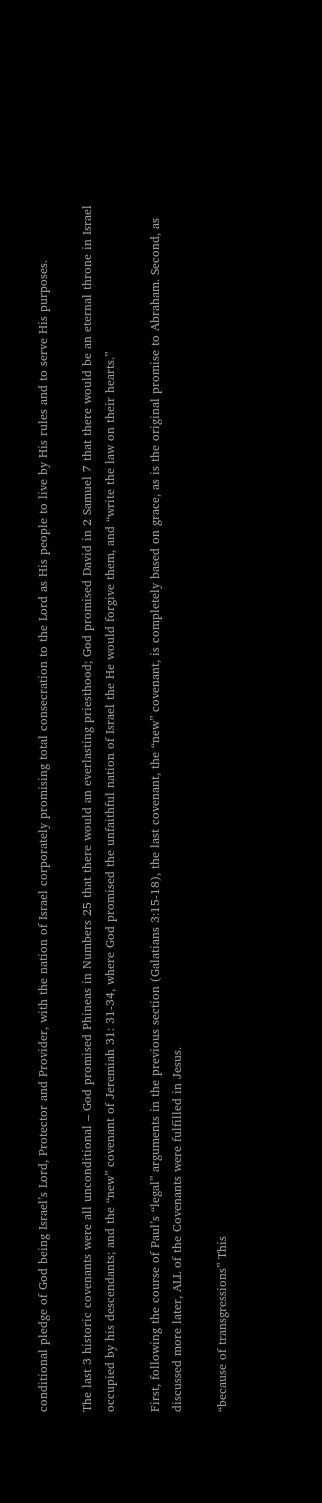conditional pledge of God being Israel’s Lord, Protector and Provider, with the nation of Israel corporately promising total consecration to the Lord as His people to live by His rules and to serve His purposes.

The last 3 historic covenants were all unconditional – God promised Phineas in Numbers 25 that there would an everlasting priesthood; God promised David in 2 Samuel 7 that there would be an eternal throne in Israel occupied by his descendants; and the “new” covenant of Jeremiah 31: 31-34, where God promised the unfaithful nation of Israel the He would forgive them, and “write the law on their hearts.”

First, following the course of Paul’s “legal” arguments in the previous section (Galatians 3:15-18), the last covenant, the “new” covenant, is completely based on grace, as is the original promise to Abraham. Second, as discussed more later, ALL of the Covenants were fulfilled in Jesus.

“because of transgressions” This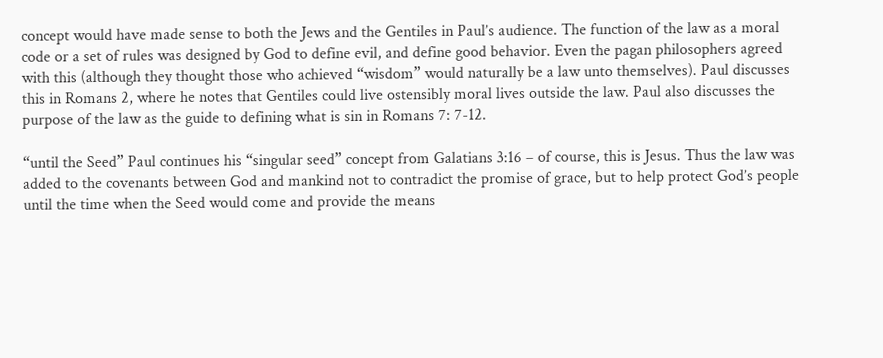concept would have made sense to both the Jews and the Gentiles in Paul’s audience. The function of the law as a moral code or a set of rules was designed by God to define evil, and define good behavior. Even the pagan philosophers agreed with this (although they thought those who achieved “wisdom” would naturally be a law unto themselves). Paul discusses this in Romans 2, where he notes that Gentiles could live ostensibly moral lives outside the law. Paul also discusses the purpose of the law as the guide to defining what is sin in Romans 7: 7-12.

“until the Seed” Paul continues his “singular seed” concept from Galatians 3:16 – of course, this is Jesus. Thus the law was added to the covenants between God and mankind not to contradict the promise of grace, but to help protect God’s people until the time when the Seed would come and provide the means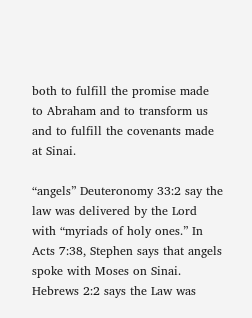both to fulfill the promise made to Abraham and to transform us and to fulfill the covenants made at Sinai.

“angels” Deuteronomy 33:2 say the law was delivered by the Lord with “myriads of holy ones.” In Acts 7:38, Stephen says that angels spoke with Moses on Sinai. Hebrews 2:2 says the Law was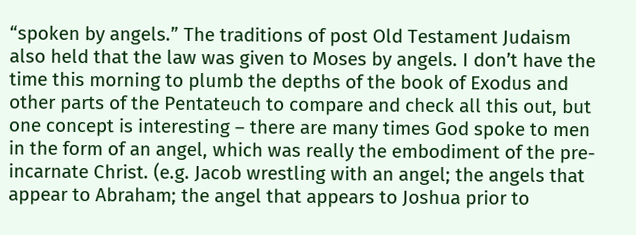“spoken by angels.” The traditions of post Old Testament Judaism also held that the law was given to Moses by angels. I don’t have the time this morning to plumb the depths of the book of Exodus and other parts of the Pentateuch to compare and check all this out, but one concept is interesting – there are many times God spoke to men in the form of an angel, which was really the embodiment of the pre-incarnate Christ. (e.g. Jacob wrestling with an angel; the angels that appear to Abraham; the angel that appears to Joshua prior to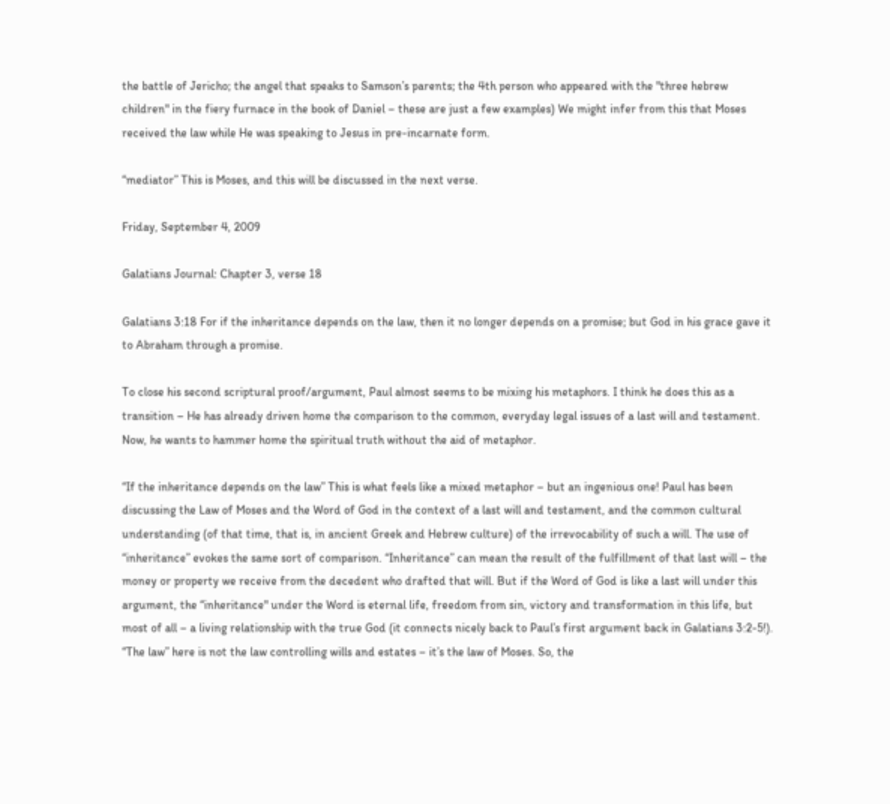the battle of Jericho; the angel that speaks to Samson’s parents; the 4th person who appeared with the "three hebrew children" in the fiery furnace in the book of Daniel – these are just a few examples) We might infer from this that Moses received the law while He was speaking to Jesus in pre-incarnate form.

“mediator” This is Moses, and this will be discussed in the next verse.

Friday, September 4, 2009

Galatians Journal: Chapter 3, verse 18

Galatians 3:18 For if the inheritance depends on the law, then it no longer depends on a promise; but God in his grace gave it to Abraham through a promise.

To close his second scriptural proof/argument, Paul almost seems to be mixing his metaphors. I think he does this as a transition – He has already driven home the comparison to the common, everyday legal issues of a last will and testament. Now, he wants to hammer home the spiritual truth without the aid of metaphor.

“If the inheritance depends on the law” This is what feels like a mixed metaphor – but an ingenious one! Paul has been discussing the Law of Moses and the Word of God in the context of a last will and testament, and the common cultural understanding (of that time, that is, in ancient Greek and Hebrew culture) of the irrevocability of such a will. The use of “inheritance” evokes the same sort of comparison. “Inheritance” can mean the result of the fulfillment of that last will – the money or property we receive from the decedent who drafted that will. But if the Word of God is like a last will under this argument, the “inheritance" under the Word is eternal life, freedom from sin, victory and transformation in this life, but most of all – a living relationship with the true God (it connects nicely back to Paul’s first argument back in Galatians 3:2-5!). “The law” here is not the law controlling wills and estates – it’s the law of Moses. So, the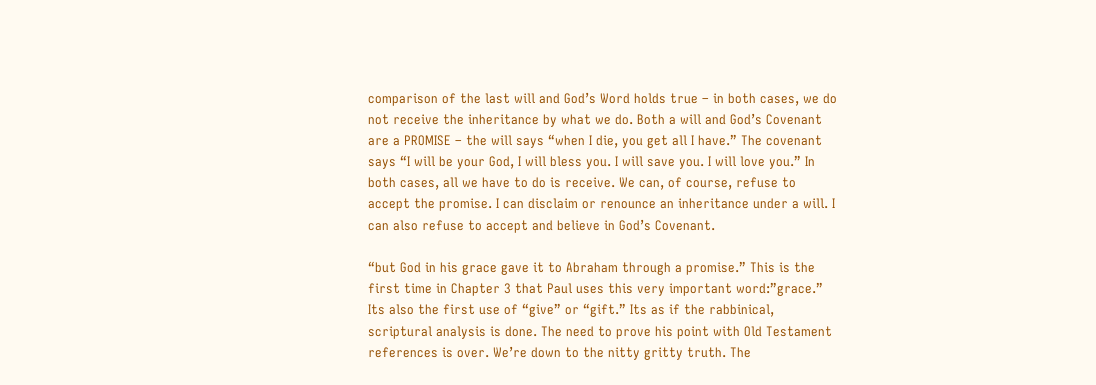comparison of the last will and God’s Word holds true – in both cases, we do not receive the inheritance by what we do. Both a will and God’s Covenant are a PROMISE – the will says “when I die, you get all I have.” The covenant says “I will be your God, I will bless you. I will save you. I will love you.” In both cases, all we have to do is receive. We can, of course, refuse to accept the promise. I can disclaim or renounce an inheritance under a will. I can also refuse to accept and believe in God’s Covenant.

“but God in his grace gave it to Abraham through a promise.” This is the first time in Chapter 3 that Paul uses this very important word:”grace.” Its also the first use of “give” or “gift.” Its as if the rabbinical, scriptural analysis is done. The need to prove his point with Old Testament references is over. We’re down to the nitty gritty truth. The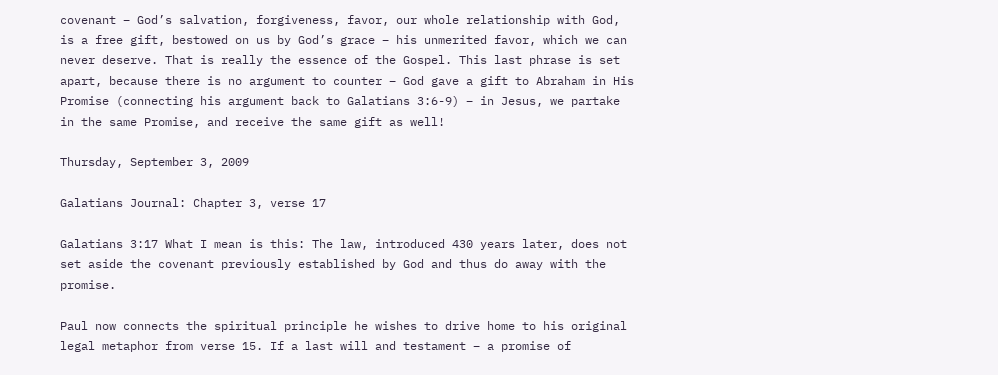covenant – God’s salvation, forgiveness, favor, our whole relationship with God, is a free gift, bestowed on us by God’s grace – his unmerited favor, which we can never deserve. That is really the essence of the Gospel. This last phrase is set apart, because there is no argument to counter – God gave a gift to Abraham in His Promise (connecting his argument back to Galatians 3:6-9) – in Jesus, we partake in the same Promise, and receive the same gift as well!

Thursday, September 3, 2009

Galatians Journal: Chapter 3, verse 17

Galatians 3:17 What I mean is this: The law, introduced 430 years later, does not set aside the covenant previously established by God and thus do away with the promise.

Paul now connects the spiritual principle he wishes to drive home to his original legal metaphor from verse 15. If a last will and testament – a promise of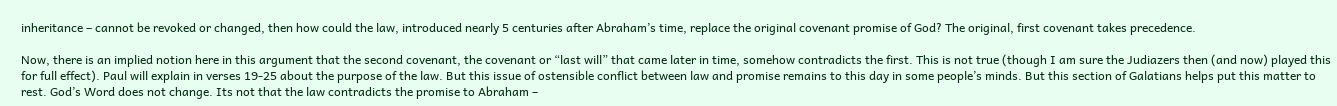inheritance – cannot be revoked or changed, then how could the law, introduced nearly 5 centuries after Abraham’s time, replace the original covenant promise of God? The original, first covenant takes precedence.

Now, there is an implied notion here in this argument that the second covenant, the covenant or “last will” that came later in time, somehow contradicts the first. This is not true (though I am sure the Judiazers then (and now) played this for full effect). Paul will explain in verses 19-25 about the purpose of the law. But this issue of ostensible conflict between law and promise remains to this day in some people’s minds. But this section of Galatians helps put this matter to rest. God’s Word does not change. Its not that the law contradicts the promise to Abraham –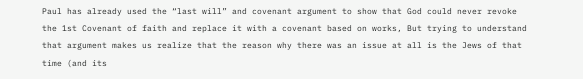Paul has already used the “last will” and covenant argument to show that God could never revoke the 1st Covenant of faith and replace it with a covenant based on works, But trying to understand that argument makes us realize that the reason why there was an issue at all is the Jews of that time (and its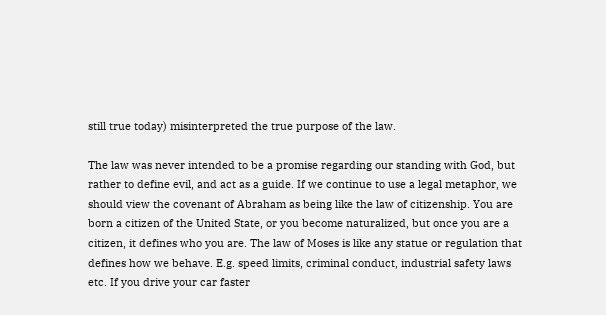still true today) misinterpreted the true purpose of the law.

The law was never intended to be a promise regarding our standing with God, but rather to define evil, and act as a guide. If we continue to use a legal metaphor, we should view the covenant of Abraham as being like the law of citizenship. You are born a citizen of the United State, or you become naturalized, but once you are a citizen, it defines who you are. The law of Moses is like any statue or regulation that defines how we behave. E.g. speed limits, criminal conduct, industrial safety laws etc. If you drive your car faster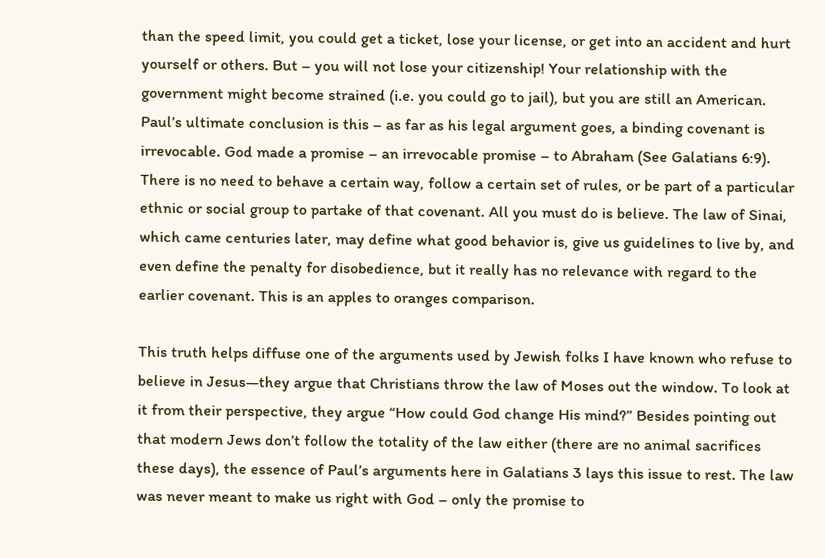than the speed limit, you could get a ticket, lose your license, or get into an accident and hurt yourself or others. But – you will not lose your citizenship! Your relationship with the government might become strained (i.e. you could go to jail), but you are still an American. Paul’s ultimate conclusion is this – as far as his legal argument goes, a binding covenant is irrevocable. God made a promise – an irrevocable promise – to Abraham (See Galatians 6:9). There is no need to behave a certain way, follow a certain set of rules, or be part of a particular ethnic or social group to partake of that covenant. All you must do is believe. The law of Sinai, which came centuries later, may define what good behavior is, give us guidelines to live by, and even define the penalty for disobedience, but it really has no relevance with regard to the earlier covenant. This is an apples to oranges comparison.

This truth helps diffuse one of the arguments used by Jewish folks I have known who refuse to believe in Jesus—they argue that Christians throw the law of Moses out the window. To look at it from their perspective, they argue “How could God change His mind?” Besides pointing out that modern Jews don’t follow the totality of the law either (there are no animal sacrifices these days), the essence of Paul’s arguments here in Galatians 3 lays this issue to rest. The law was never meant to make us right with God – only the promise to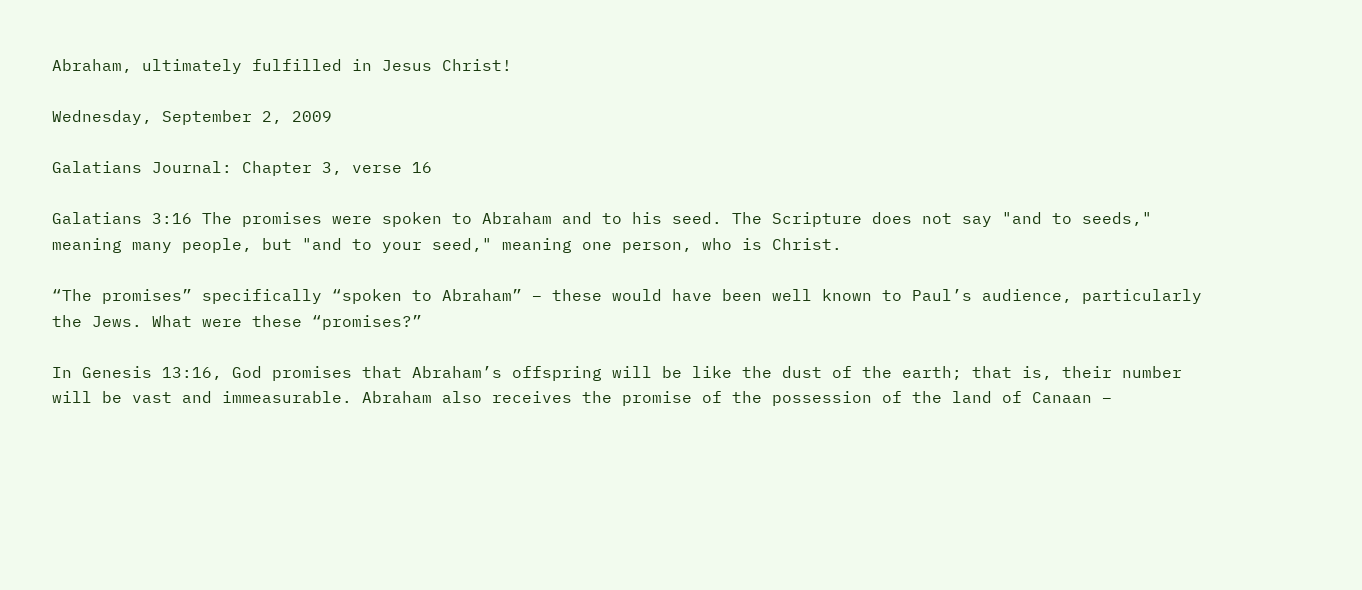Abraham, ultimately fulfilled in Jesus Christ!

Wednesday, September 2, 2009

Galatians Journal: Chapter 3, verse 16

Galatians 3:16 The promises were spoken to Abraham and to his seed. The Scripture does not say "and to seeds," meaning many people, but "and to your seed," meaning one person, who is Christ.

“The promises” specifically “spoken to Abraham” – these would have been well known to Paul’s audience, particularly the Jews. What were these “promises?”

In Genesis 13:16, God promises that Abraham’s offspring will be like the dust of the earth; that is, their number will be vast and immeasurable. Abraham also receives the promise of the possession of the land of Canaan –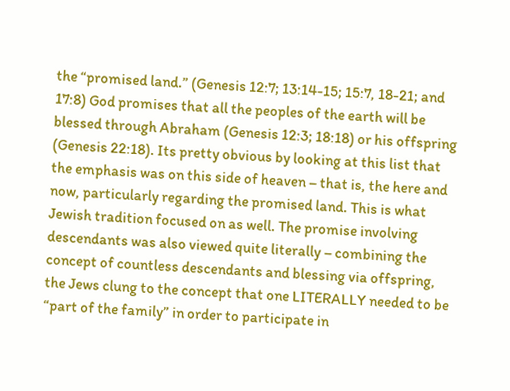the “promised land.” (Genesis 12:7; 13:14-15; 15:7, 18-21; and 17:8) God promises that all the peoples of the earth will be blessed through Abraham (Genesis 12:3; 18:18) or his offspring (Genesis 22:18). Its pretty obvious by looking at this list that the emphasis was on this side of heaven – that is, the here and now, particularly regarding the promised land. This is what Jewish tradition focused on as well. The promise involving descendants was also viewed quite literally – combining the concept of countless descendants and blessing via offspring, the Jews clung to the concept that one LITERALLY needed to be “part of the family” in order to participate in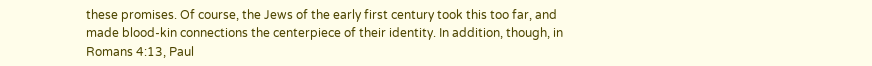these promises. Of course, the Jews of the early first century took this too far, and made blood-kin connections the centerpiece of their identity. In addition, though, in Romans 4:13, Paul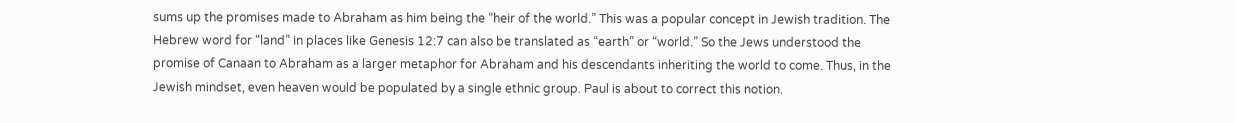sums up the promises made to Abraham as him being the “heir of the world.” This was a popular concept in Jewish tradition. The Hebrew word for “land” in places like Genesis 12:7 can also be translated as “earth” or “world.” So the Jews understood the promise of Canaan to Abraham as a larger metaphor for Abraham and his descendants inheriting the world to come. Thus, in the Jewish mindset, even heaven would be populated by a single ethnic group. Paul is about to correct this notion.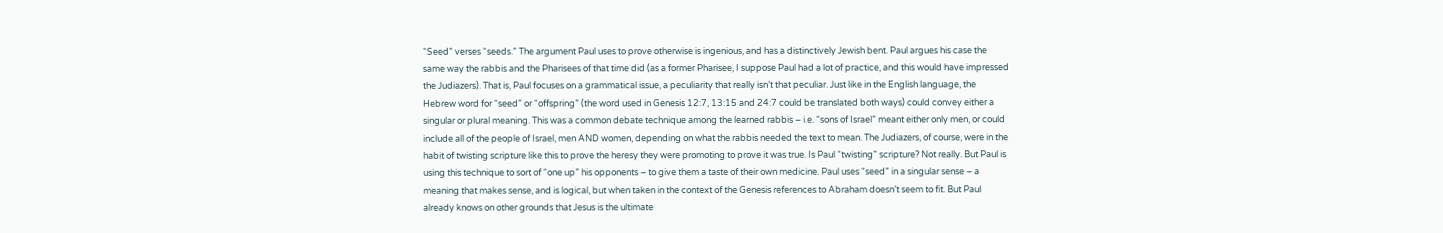“Seed” verses “seeds.” The argument Paul uses to prove otherwise is ingenious, and has a distinctively Jewish bent. Paul argues his case the same way the rabbis and the Pharisees of that time did (as a former Pharisee, I suppose Paul had a lot of practice, and this would have impressed the Judiazers). That is, Paul focuses on a grammatical issue, a peculiarity that really isn’t that peculiar. Just like in the English language, the Hebrew word for “seed” or “offspring” (the word used in Genesis 12:7, 13:15 and 24:7 could be translated both ways) could convey either a singular or plural meaning. This was a common debate technique among the learned rabbis – i.e. “sons of Israel” meant either only men, or could include all of the people of Israel, men AND women, depending on what the rabbis needed the text to mean. The Judiazers, of course, were in the habit of twisting scripture like this to prove the heresy they were promoting to prove it was true. Is Paul “twisting” scripture? Not really. But Paul is using this technique to sort of “one up” his opponents – to give them a taste of their own medicine. Paul uses “seed” in a singular sense – a meaning that makes sense, and is logical, but when taken in the context of the Genesis references to Abraham doesn’t seem to fit. But Paul already knows on other grounds that Jesus is the ultimate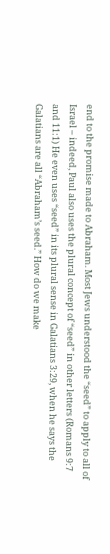end to the promise made to Abraham. Most Jews understood the “seed” to apply to all of Israel – indeed, Paul also uses the plural concept of “seed” in other letters (Romans 9:7 and 11:1) He even uses “seed” in its plural sense in Galatians 3:29, when he says the Galatians are all “Abraham’s seed.” How do we make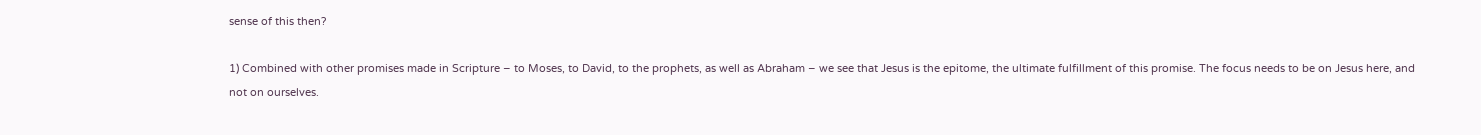sense of this then?

1) Combined with other promises made in Scripture – to Moses, to David, to the prophets, as well as Abraham – we see that Jesus is the epitome, the ultimate fulfillment of this promise. The focus needs to be on Jesus here, and not on ourselves.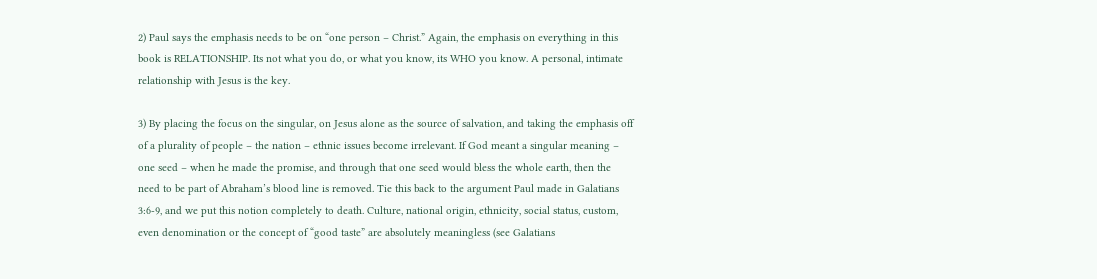2) Paul says the emphasis needs to be on “one person – Christ.” Again, the emphasis on everything in this book is RELATIONSHIP. Its not what you do, or what you know, its WHO you know. A personal, intimate relationship with Jesus is the key.

3) By placing the focus on the singular, on Jesus alone as the source of salvation, and taking the emphasis off of a plurality of people – the nation – ethnic issues become irrelevant. If God meant a singular meaning – one seed – when he made the promise, and through that one seed would bless the whole earth, then the need to be part of Abraham’s blood line is removed. Tie this back to the argument Paul made in Galatians 3:6-9, and we put this notion completely to death. Culture, national origin, ethnicity, social status, custom, even denomination or the concept of “good taste” are absolutely meaningless (see Galatians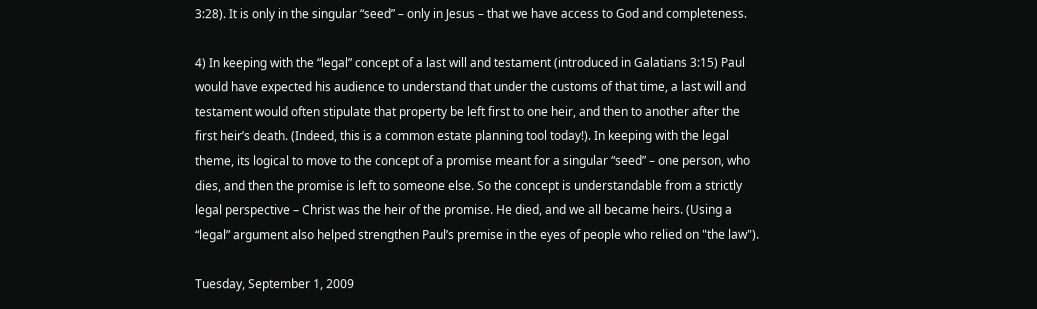3:28). It is only in the singular “seed” – only in Jesus – that we have access to God and completeness.

4) In keeping with the “legal” concept of a last will and testament (introduced in Galatians 3:15) Paul would have expected his audience to understand that under the customs of that time, a last will and testament would often stipulate that property be left first to one heir, and then to another after the first heir’s death. (Indeed, this is a common estate planning tool today!). In keeping with the legal theme, its logical to move to the concept of a promise meant for a singular “seed” – one person, who dies, and then the promise is left to someone else. So the concept is understandable from a strictly legal perspective – Christ was the heir of the promise. He died, and we all became heirs. (Using a “legal” argument also helped strengthen Paul’s premise in the eyes of people who relied on "the law").

Tuesday, September 1, 2009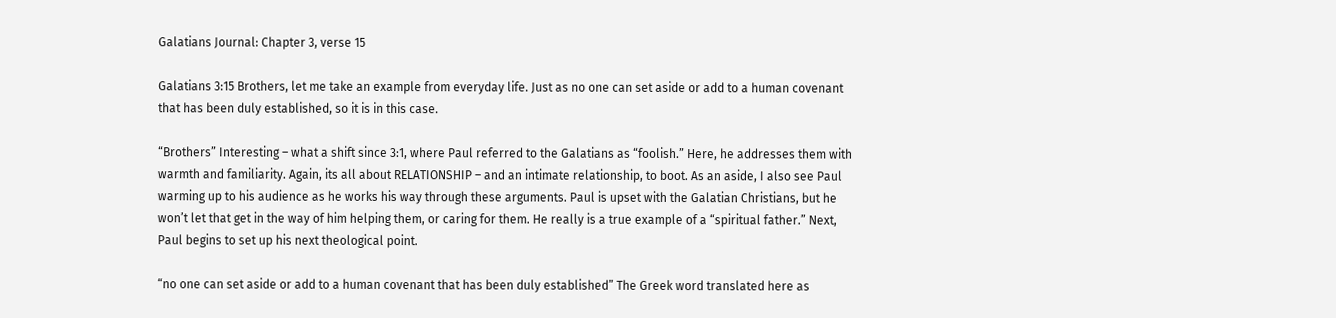Galatians Journal: Chapter 3, verse 15

Galatians 3:15 Brothers, let me take an example from everyday life. Just as no one can set aside or add to a human covenant that has been duly established, so it is in this case.

“Brothers” Interesting – what a shift since 3:1, where Paul referred to the Galatians as “foolish.” Here, he addresses them with warmth and familiarity. Again, its all about RELATIONSHIP – and an intimate relationship, to boot. As an aside, I also see Paul warming up to his audience as he works his way through these arguments. Paul is upset with the Galatian Christians, but he won’t let that get in the way of him helping them, or caring for them. He really is a true example of a “spiritual father.” Next, Paul begins to set up his next theological point.

“no one can set aside or add to a human covenant that has been duly established” The Greek word translated here as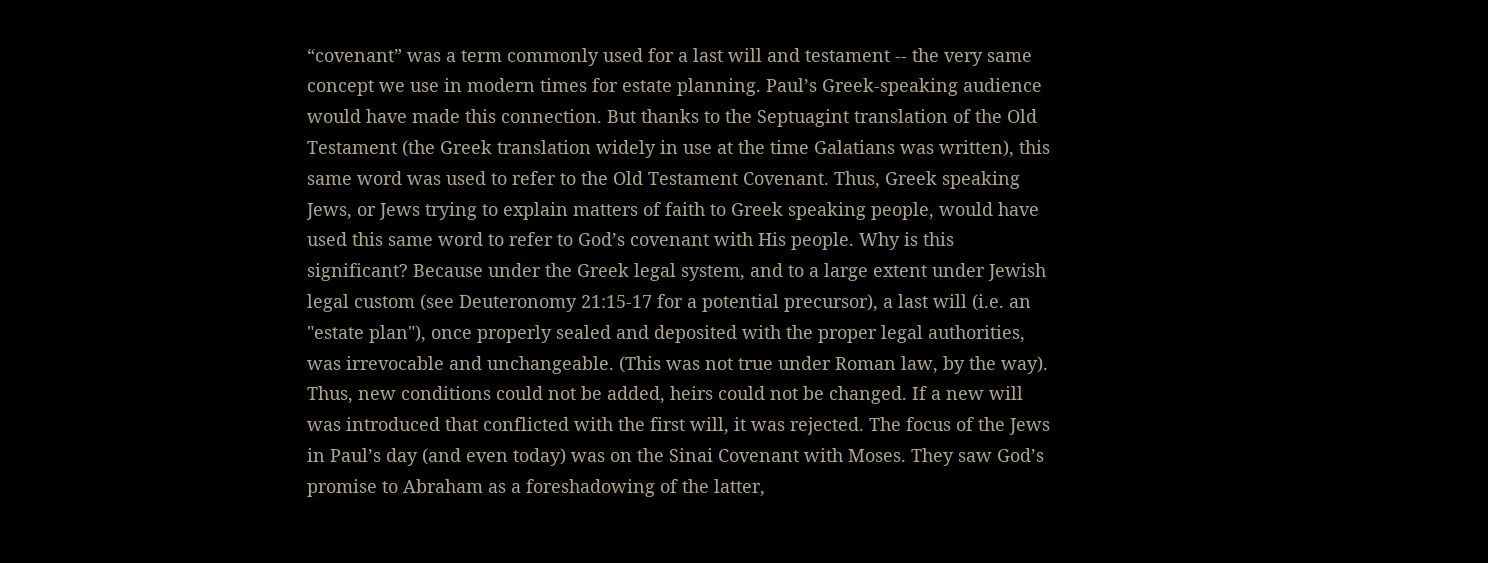“covenant” was a term commonly used for a last will and testament -- the very same concept we use in modern times for estate planning. Paul’s Greek-speaking audience would have made this connection. But thanks to the Septuagint translation of the Old Testament (the Greek translation widely in use at the time Galatians was written), this same word was used to refer to the Old Testament Covenant. Thus, Greek speaking Jews, or Jews trying to explain matters of faith to Greek speaking people, would have used this same word to refer to God’s covenant with His people. Why is this significant? Because under the Greek legal system, and to a large extent under Jewish legal custom (see Deuteronomy 21:15-17 for a potential precursor), a last will (i.e. an "estate plan"), once properly sealed and deposited with the proper legal authorities, was irrevocable and unchangeable. (This was not true under Roman law, by the way). Thus, new conditions could not be added, heirs could not be changed. If a new will was introduced that conflicted with the first will, it was rejected. The focus of the Jews in Paul’s day (and even today) was on the Sinai Covenant with Moses. They saw God’s promise to Abraham as a foreshadowing of the latter,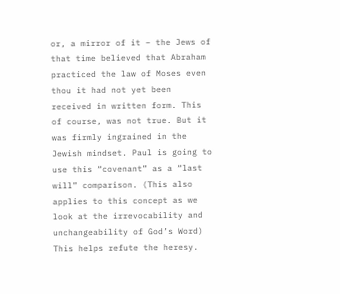or, a mirror of it – the Jews of that time believed that Abraham practiced the law of Moses even thou it had not yet been received in written form. This of course, was not true. But it was firmly ingrained in the Jewish mindset. Paul is going to use this “covenant” as a “last will” comparison. (This also applies to this concept as we look at the irrevocability and unchangeability of God’s Word) This helps refute the heresy.